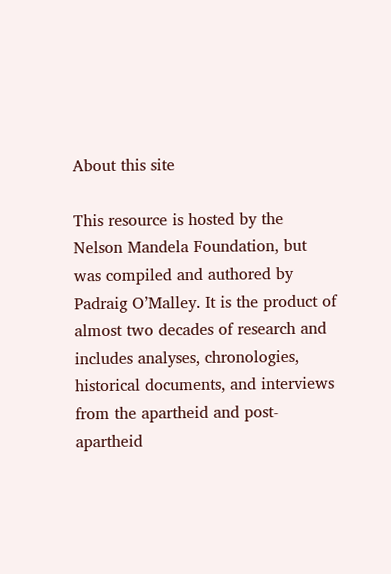About this site

This resource is hosted by the Nelson Mandela Foundation, but was compiled and authored by Padraig O’Malley. It is the product of almost two decades of research and includes analyses, chronologies, historical documents, and interviews from the apartheid and post-apartheid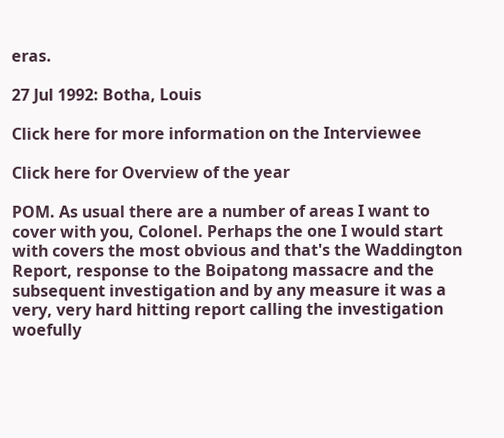eras.

27 Jul 1992: Botha, Louis

Click here for more information on the Interviewee

Click here for Overview of the year

POM. As usual there are a number of areas I want to cover with you, Colonel. Perhaps the one I would start with covers the most obvious and that's the Waddington Report, response to the Boipatong massacre and the subsequent investigation and by any measure it was a very, very hard hitting report calling the investigation woefully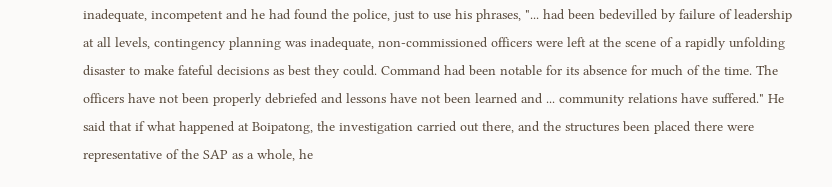inadequate, incompetent and he had found the police, just to use his phrases, "... had been bedevilled by failure of leadership at all levels, contingency planning was inadequate, non-commissioned officers were left at the scene of a rapidly unfolding disaster to make fateful decisions as best they could. Command had been notable for its absence for much of the time. The officers have not been properly debriefed and lessons have not been learned and ... community relations have suffered." He said that if what happened at Boipatong, the investigation carried out there, and the structures been placed there were representative of the SAP as a whole, he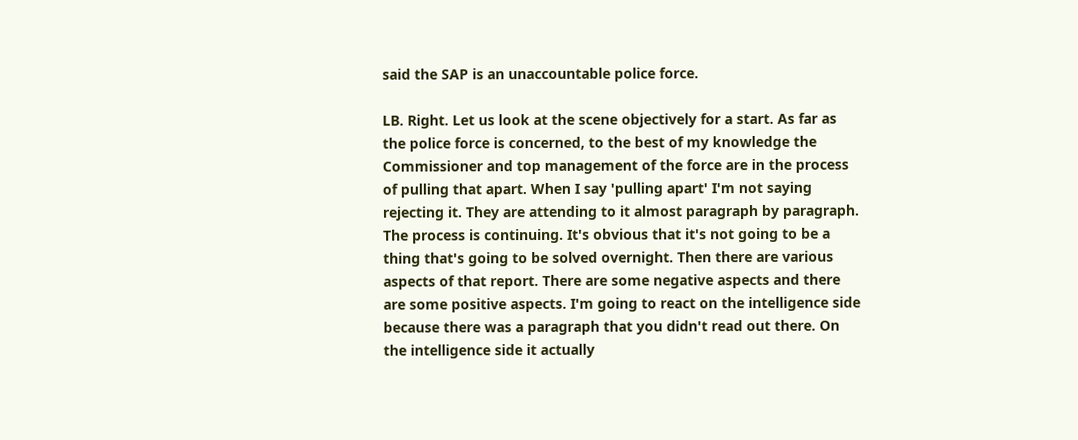said the SAP is an unaccountable police force.

LB. Right. Let us look at the scene objectively for a start. As far as the police force is concerned, to the best of my knowledge the Commissioner and top management of the force are in the process of pulling that apart. When I say 'pulling apart' I'm not saying rejecting it. They are attending to it almost paragraph by paragraph. The process is continuing. It's obvious that it's not going to be a thing that's going to be solved overnight. Then there are various aspects of that report. There are some negative aspects and there are some positive aspects. I'm going to react on the intelligence side because there was a paragraph that you didn't read out there. On the intelligence side it actually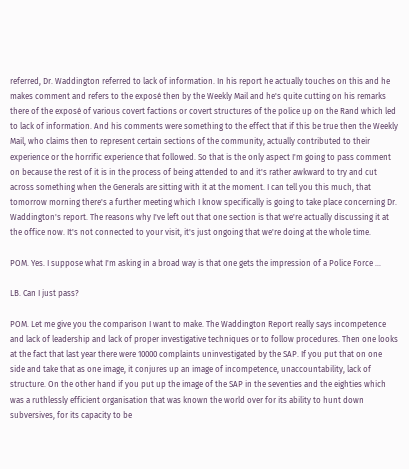referred, Dr. Waddington referred to lack of information. In his report he actually touches on this and he makes comment and refers to the exposé then by the Weekly Mail and he's quite cutting on his remarks there of the exposé of various covert factions or covert structures of the police up on the Rand which led to lack of information. And his comments were something to the effect that if this be true then the Weekly Mail, who claims then to represent certain sections of the community, actually contributed to their experience or the horrific experience that followed. So that is the only aspect I'm going to pass comment on because the rest of it is in the process of being attended to and it's rather awkward to try and cut across something when the Generals are sitting with it at the moment. I can tell you this much, that tomorrow morning there's a further meeting which I know specifically is going to take place concerning Dr. Waddington's report. The reasons why I've left out that one section is that we're actually discussing it at the office now. It's not connected to your visit, it's just ongoing that we're doing at the whole time.

POM. Yes. I suppose what I'm asking in a broad way is that one gets the impression of a Police Force ...

LB. Can I just pass?

POM. Let me give you the comparison I want to make. The Waddington Report really says incompetence and lack of leadership and lack of proper investigative techniques or to follow procedures. Then one looks at the fact that last year there were 10000 complaints uninvestigated by the SAP. If you put that on one side and take that as one image, it conjures up an image of incompetence, unaccountability, lack of structure. On the other hand if you put up the image of the SAP in the seventies and the eighties which was a ruthlessly efficient organisation that was known the world over for its ability to hunt down subversives, for its capacity to be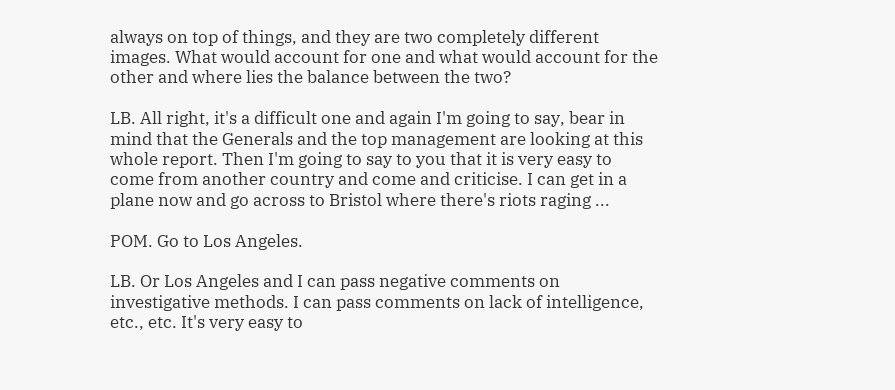always on top of things, and they are two completely different images. What would account for one and what would account for the other and where lies the balance between the two?

LB. All right, it's a difficult one and again I'm going to say, bear in mind that the Generals and the top management are looking at this whole report. Then I'm going to say to you that it is very easy to come from another country and come and criticise. I can get in a plane now and go across to Bristol where there's riots raging ...

POM. Go to Los Angeles.

LB. Or Los Angeles and I can pass negative comments on investigative methods. I can pass comments on lack of intelligence, etc., etc. It's very easy to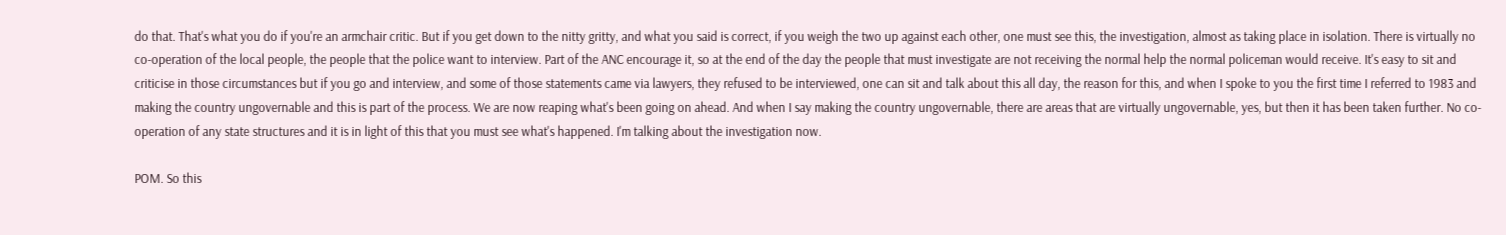do that. That's what you do if you're an armchair critic. But if you get down to the nitty gritty, and what you said is correct, if you weigh the two up against each other, one must see this, the investigation, almost as taking place in isolation. There is virtually no co-operation of the local people, the people that the police want to interview. Part of the ANC encourage it, so at the end of the day the people that must investigate are not receiving the normal help the normal policeman would receive. It's easy to sit and criticise in those circumstances but if you go and interview, and some of those statements came via lawyers, they refused to be interviewed, one can sit and talk about this all day, the reason for this, and when I spoke to you the first time I referred to 1983 and making the country ungovernable and this is part of the process. We are now reaping what's been going on ahead. And when I say making the country ungovernable, there are areas that are virtually ungovernable, yes, but then it has been taken further. No co-operation of any state structures and it is in light of this that you must see what's happened. I'm talking about the investigation now.

POM. So this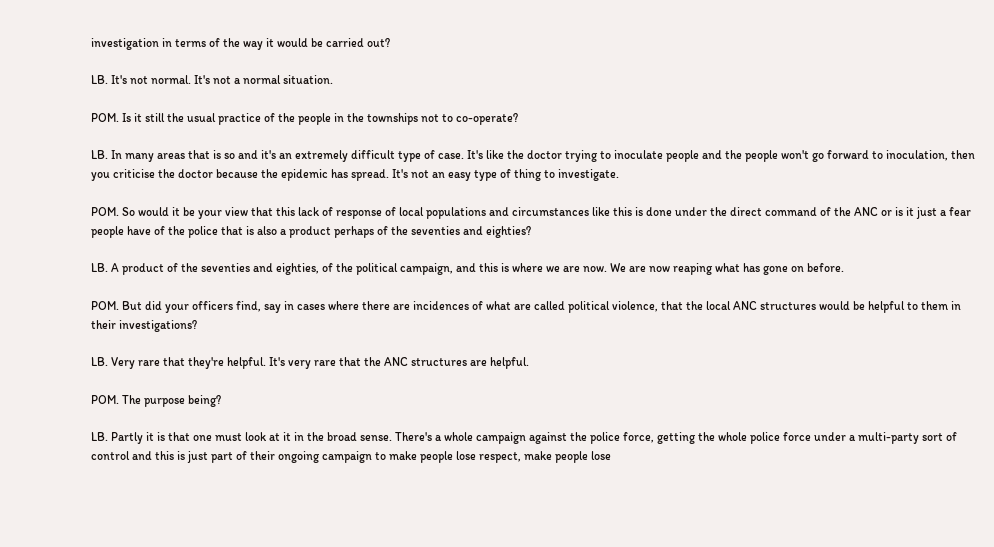investigation in terms of the way it would be carried out?

LB. It's not normal. It's not a normal situation.

POM. Is it still the usual practice of the people in the townships not to co-operate?

LB. In many areas that is so and it's an extremely difficult type of case. It's like the doctor trying to inoculate people and the people won't go forward to inoculation, then you criticise the doctor because the epidemic has spread. It's not an easy type of thing to investigate.

POM. So would it be your view that this lack of response of local populations and circumstances like this is done under the direct command of the ANC or is it just a fear people have of the police that is also a product perhaps of the seventies and eighties?

LB. A product of the seventies and eighties, of the political campaign, and this is where we are now. We are now reaping what has gone on before.

POM. But did your officers find, say in cases where there are incidences of what are called political violence, that the local ANC structures would be helpful to them in their investigations?

LB. Very rare that they're helpful. It's very rare that the ANC structures are helpful.

POM. The purpose being?

LB. Partly it is that one must look at it in the broad sense. There's a whole campaign against the police force, getting the whole police force under a multi-party sort of control and this is just part of their ongoing campaign to make people lose respect, make people lose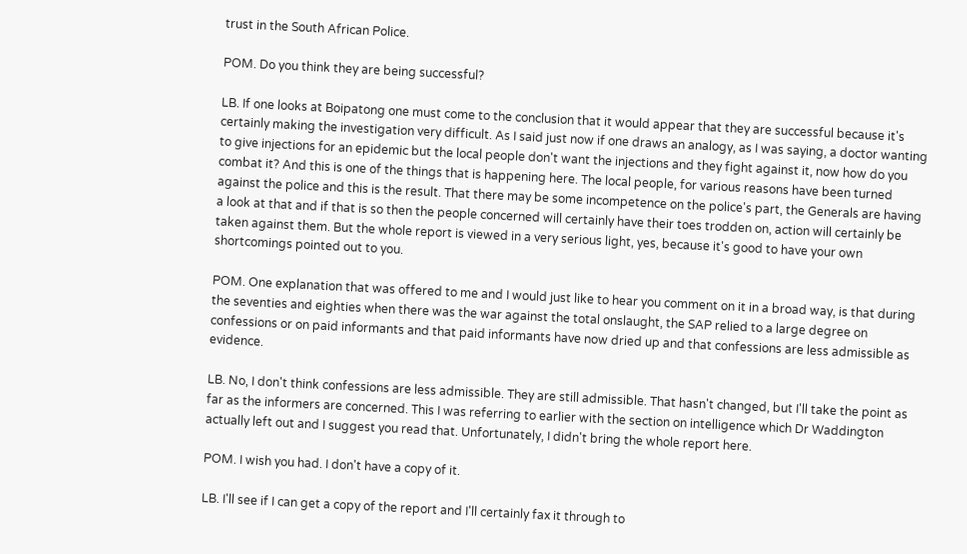trust in the South African Police.

POM. Do you think they are being successful?

LB. If one looks at Boipatong one must come to the conclusion that it would appear that they are successful because it's certainly making the investigation very difficult. As I said just now if one draws an analogy, as I was saying, a doctor wanting to give injections for an epidemic but the local people don't want the injections and they fight against it, now how do you combat it? And this is one of the things that is happening here. The local people, for various reasons have been turned against the police and this is the result. That there may be some incompetence on the police's part, the Generals are having a look at that and if that is so then the people concerned will certainly have their toes trodden on, action will certainly be taken against them. But the whole report is viewed in a very serious light, yes, because it's good to have your own shortcomings pointed out to you.

POM. One explanation that was offered to me and I would just like to hear you comment on it in a broad way, is that during the seventies and eighties when there was the war against the total onslaught, the SAP relied to a large degree on confessions or on paid informants and that paid informants have now dried up and that confessions are less admissible as evidence.

LB. No, I don't think confessions are less admissible. They are still admissible. That hasn't changed, but I'll take the point as far as the informers are concerned. This I was referring to earlier with the section on intelligence which Dr Waddington actually left out and I suggest you read that. Unfortunately, I didn't bring the whole report here.

POM. I wish you had. I don't have a copy of it.

LB. I'll see if I can get a copy of the report and I'll certainly fax it through to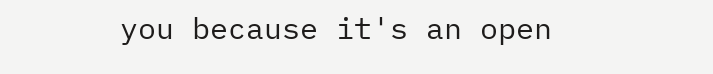you because it's an open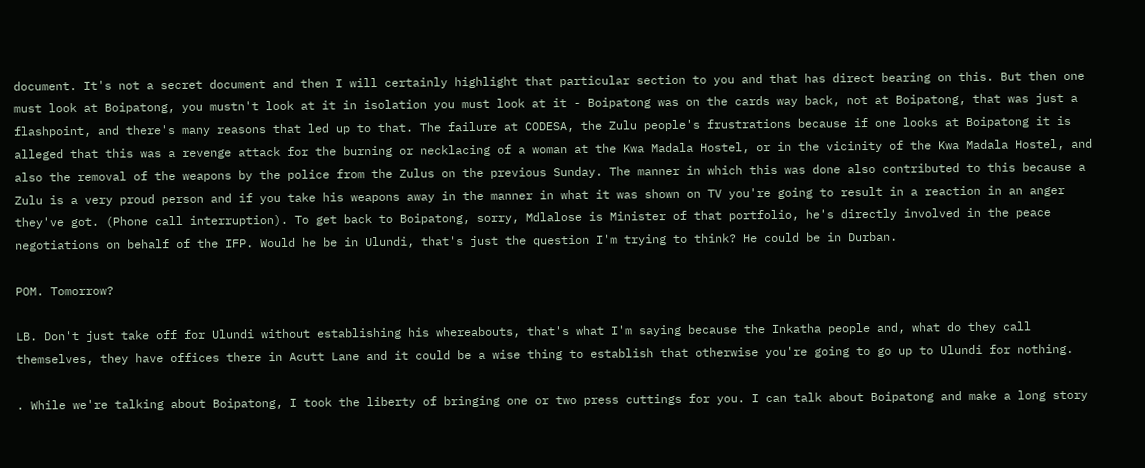document. It's not a secret document and then I will certainly highlight that particular section to you and that has direct bearing on this. But then one must look at Boipatong, you mustn't look at it in isolation you must look at it - Boipatong was on the cards way back, not at Boipatong, that was just a flashpoint, and there's many reasons that led up to that. The failure at CODESA, the Zulu people's frustrations because if one looks at Boipatong it is alleged that this was a revenge attack for the burning or necklacing of a woman at the Kwa Madala Hostel, or in the vicinity of the Kwa Madala Hostel, and also the removal of the weapons by the police from the Zulus on the previous Sunday. The manner in which this was done also contributed to this because a Zulu is a very proud person and if you take his weapons away in the manner in what it was shown on TV you're going to result in a reaction in an anger they've got. (Phone call interruption). To get back to Boipatong, sorry, Mdlalose is Minister of that portfolio, he's directly involved in the peace negotiations on behalf of the IFP. Would he be in Ulundi, that's just the question I'm trying to think? He could be in Durban.

POM. Tomorrow?

LB. Don't just take off for Ulundi without establishing his whereabouts, that's what I'm saying because the Inkatha people and, what do they call themselves, they have offices there in Acutt Lane and it could be a wise thing to establish that otherwise you're going to go up to Ulundi for nothing.

. While we're talking about Boipatong, I took the liberty of bringing one or two press cuttings for you. I can talk about Boipatong and make a long story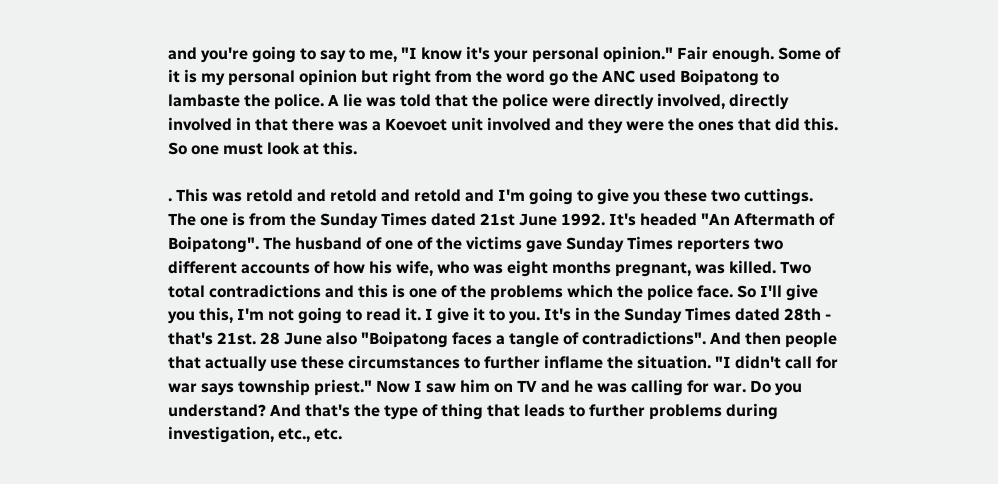and you're going to say to me, "I know it's your personal opinion." Fair enough. Some of it is my personal opinion but right from the word go the ANC used Boipatong to lambaste the police. A lie was told that the police were directly involved, directly involved in that there was a Koevoet unit involved and they were the ones that did this. So one must look at this.

. This was retold and retold and retold and I'm going to give you these two cuttings. The one is from the Sunday Times dated 21st June 1992. It's headed "An Aftermath of Boipatong". The husband of one of the victims gave Sunday Times reporters two different accounts of how his wife, who was eight months pregnant, was killed. Two total contradictions and this is one of the problems which the police face. So I'll give you this, I'm not going to read it. I give it to you. It's in the Sunday Times dated 28th - that's 21st. 28 June also "Boipatong faces a tangle of contradictions". And then people that actually use these circumstances to further inflame the situation. "I didn't call for war says township priest." Now I saw him on TV and he was calling for war. Do you understand? And that's the type of thing that leads to further problems during investigation, etc., etc.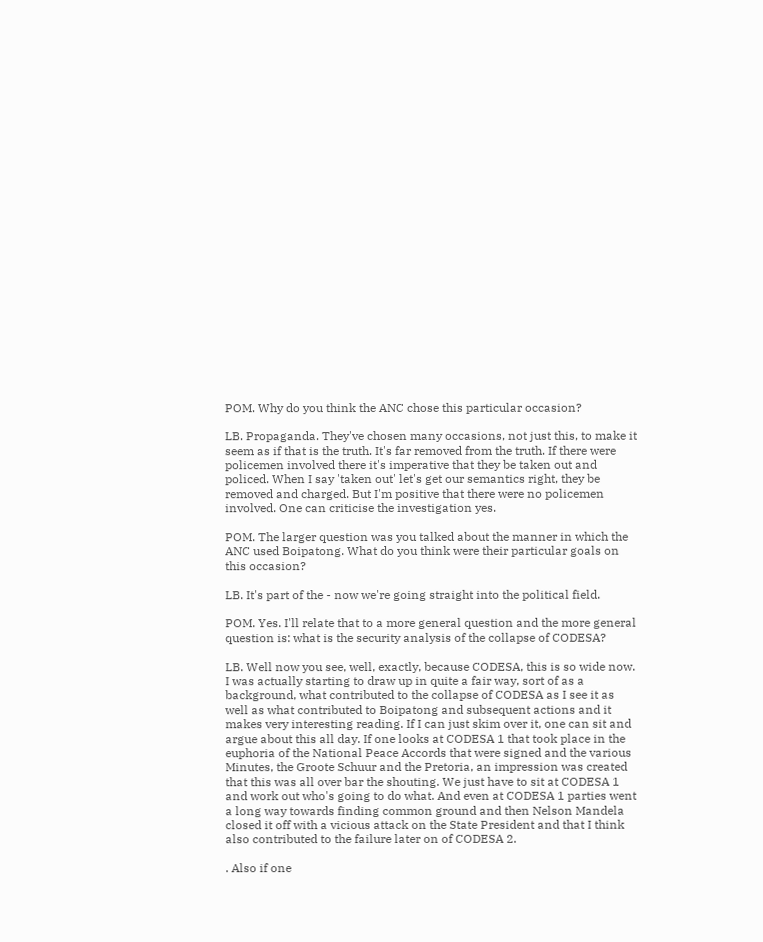POM. Why do you think the ANC chose this particular occasion?

LB. Propaganda. They've chosen many occasions, not just this, to make it seem as if that is the truth. It's far removed from the truth. If there were policemen involved there it's imperative that they be taken out and policed. When I say 'taken out' let's get our semantics right, they be removed and charged. But I'm positive that there were no policemen involved. One can criticise the investigation yes.

POM. The larger question was you talked about the manner in which the ANC used Boipatong. What do you think were their particular goals on this occasion?

LB. It's part of the - now we're going straight into the political field.

POM. Yes. I'll relate that to a more general question and the more general question is: what is the security analysis of the collapse of CODESA?

LB. Well now you see, well, exactly, because CODESA, this is so wide now. I was actually starting to draw up in quite a fair way, sort of as a background, what contributed to the collapse of CODESA as I see it as well as what contributed to Boipatong and subsequent actions and it makes very interesting reading. If I can just skim over it, one can sit and argue about this all day. If one looks at CODESA 1 that took place in the euphoria of the National Peace Accords that were signed and the various Minutes, the Groote Schuur and the Pretoria, an impression was created that this was all over bar the shouting. We just have to sit at CODESA 1 and work out who's going to do what. And even at CODESA 1 parties went a long way towards finding common ground and then Nelson Mandela closed it off with a vicious attack on the State President and that I think also contributed to the failure later on of CODESA 2.

. Also if one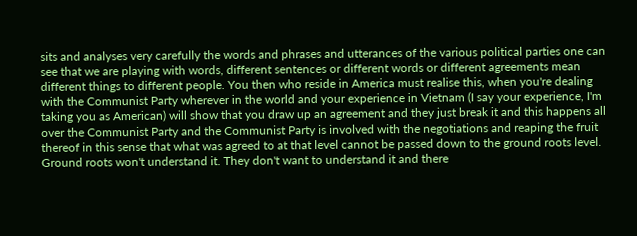sits and analyses very carefully the words and phrases and utterances of the various political parties one can see that we are playing with words, different sentences or different words or different agreements mean different things to different people. You then who reside in America must realise this, when you're dealing with the Communist Party wherever in the world and your experience in Vietnam (I say your experience, I'm taking you as American) will show that you draw up an agreement and they just break it and this happens all over the Communist Party and the Communist Party is involved with the negotiations and reaping the fruit thereof in this sense that what was agreed to at that level cannot be passed down to the ground roots level. Ground roots won't understand it. They don't want to understand it and there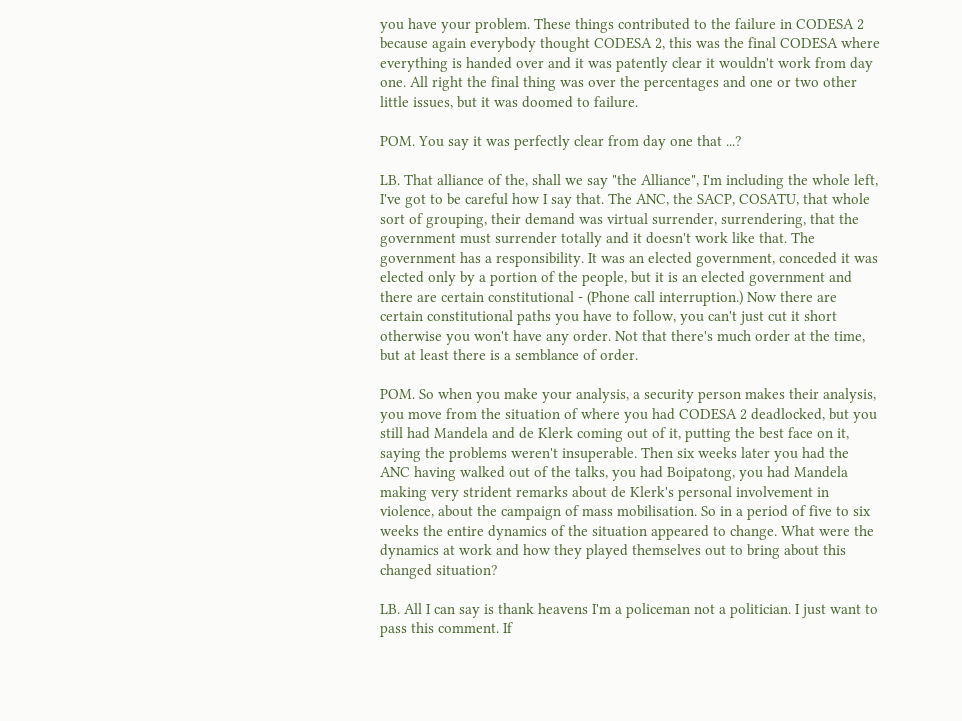you have your problem. These things contributed to the failure in CODESA 2 because again everybody thought CODESA 2, this was the final CODESA where everything is handed over and it was patently clear it wouldn't work from day one. All right the final thing was over the percentages and one or two other little issues, but it was doomed to failure.

POM. You say it was perfectly clear from day one that ...?

LB. That alliance of the, shall we say "the Alliance", I'm including the whole left, I've got to be careful how I say that. The ANC, the SACP, COSATU, that whole sort of grouping, their demand was virtual surrender, surrendering, that the government must surrender totally and it doesn't work like that. The government has a responsibility. It was an elected government, conceded it was elected only by a portion of the people, but it is an elected government and there are certain constitutional - (Phone call interruption.) Now there are certain constitutional paths you have to follow, you can't just cut it short otherwise you won't have any order. Not that there's much order at the time, but at least there is a semblance of order.

POM. So when you make your analysis, a security person makes their analysis, you move from the situation of where you had CODESA 2 deadlocked, but you still had Mandela and de Klerk coming out of it, putting the best face on it, saying the problems weren't insuperable. Then six weeks later you had the ANC having walked out of the talks, you had Boipatong, you had Mandela making very strident remarks about de Klerk's personal involvement in violence, about the campaign of mass mobilisation. So in a period of five to six weeks the entire dynamics of the situation appeared to change. What were the dynamics at work and how they played themselves out to bring about this changed situation?

LB. All I can say is thank heavens I'm a policeman not a politician. I just want to pass this comment. If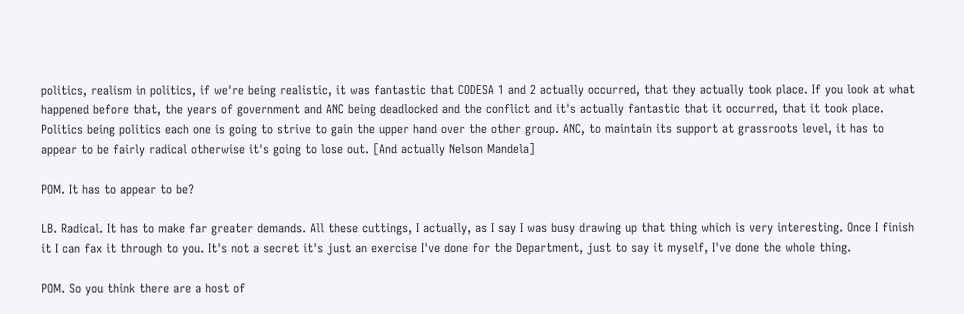politics, realism in politics, if we're being realistic, it was fantastic that CODESA 1 and 2 actually occurred, that they actually took place. If you look at what happened before that, the years of government and ANC being deadlocked and the conflict and it's actually fantastic that it occurred, that it took place. Politics being politics each one is going to strive to gain the upper hand over the other group. ANC, to maintain its support at grassroots level, it has to appear to be fairly radical otherwise it's going to lose out. [And actually Nelson Mandela]

POM. It has to appear to be?

LB. Radical. It has to make far greater demands. All these cuttings, I actually, as I say I was busy drawing up that thing which is very interesting. Once I finish it I can fax it through to you. It's not a secret it's just an exercise I've done for the Department, just to say it myself, I've done the whole thing.

POM. So you think there are a host of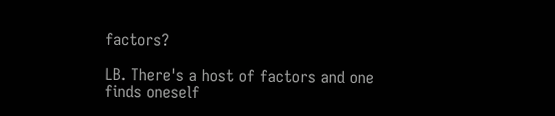factors?

LB. There's a host of factors and one finds oneself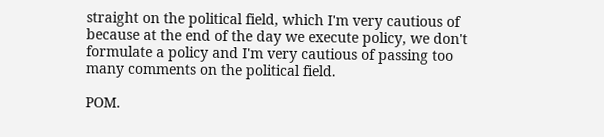straight on the political field, which I'm very cautious of because at the end of the day we execute policy, we don't formulate a policy and I'm very cautious of passing too many comments on the political field.

POM.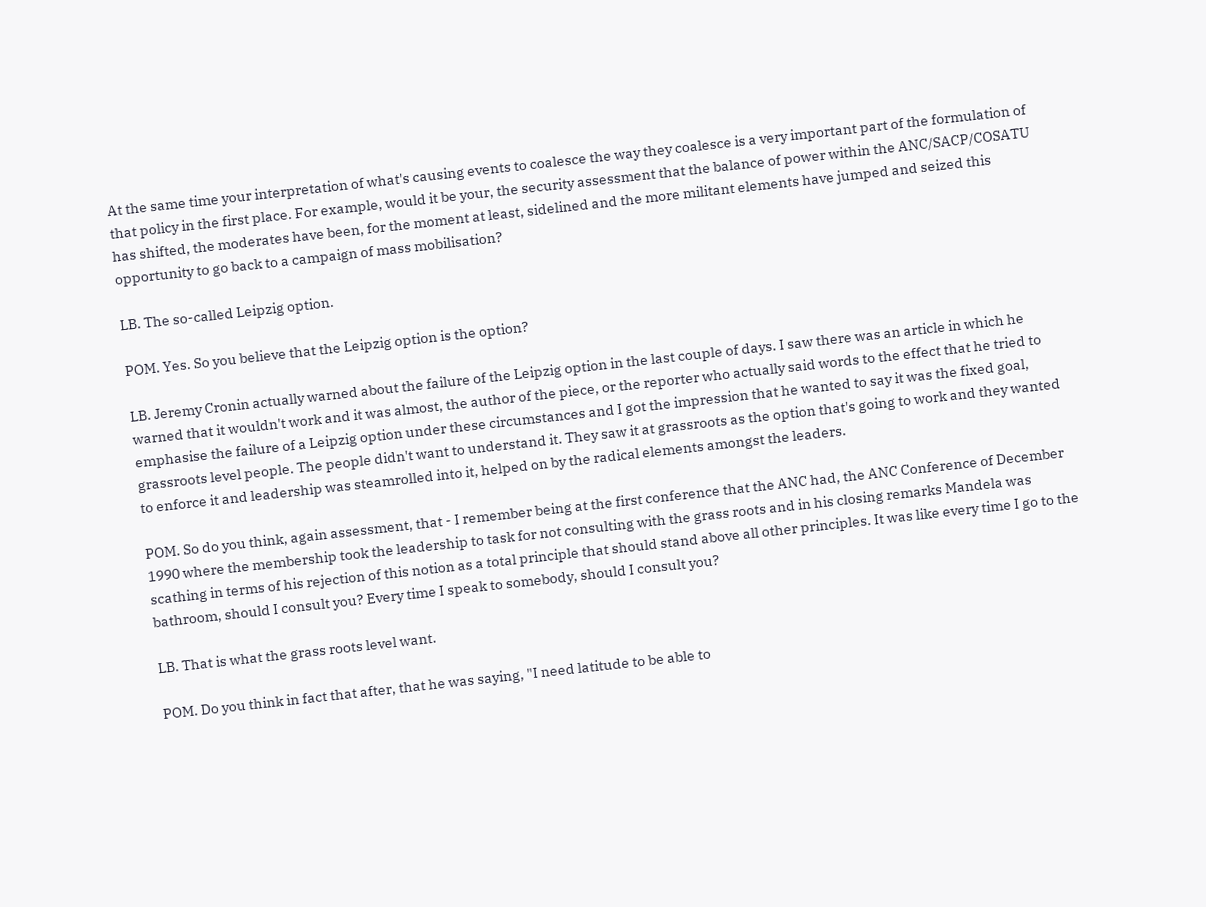At the same time your interpretation of what's causing events to coalesce the way they coalesce is a very important part of the formulation of that policy in the first place. For example, would it be your, the security assessment that the balance of power within the ANC/SACP/COSATU has shifted, the moderates have been, for the moment at least, sidelined and the more militant elements have jumped and seized this opportunity to go back to a campaign of mass mobilisation?

LB. The so-called Leipzig option.

POM. Yes. So you believe that the Leipzig option is the option?

LB. Jeremy Cronin actually warned about the failure of the Leipzig option in the last couple of days. I saw there was an article in which he warned that it wouldn't work and it was almost, the author of the piece, or the reporter who actually said words to the effect that he tried to emphasise the failure of a Leipzig option under these circumstances and I got the impression that he wanted to say it was the fixed goal, grassroots level people. The people didn't want to understand it. They saw it at grassroots as the option that's going to work and they wanted to enforce it and leadership was steamrolled into it, helped on by the radical elements amongst the leaders.

POM. So do you think, again assessment, that - I remember being at the first conference that the ANC had, the ANC Conference of December 1990 where the membership took the leadership to task for not consulting with the grass roots and in his closing remarks Mandela was scathing in terms of his rejection of this notion as a total principle that should stand above all other principles. It was like every time I go to the bathroom, should I consult you? Every time I speak to somebody, should I consult you?

LB. That is what the grass roots level want.

POM. Do you think in fact that after, that he was saying, "I need latitude to be able to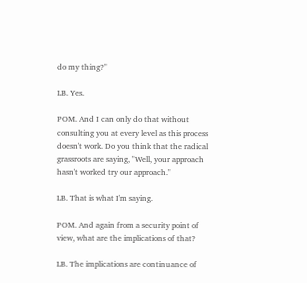do my thing?"

LB. Yes.

POM. And I can only do that without consulting you at every level as this process doesn't work. Do you think that the radical grassroots are saying, "Well, your approach hasn't worked try our approach."

LB. That is what I'm saying.

POM. And again from a security point of view, what are the implications of that?

LB. The implications are continuance of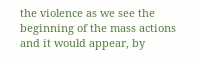the violence as we see the beginning of the mass actions and it would appear, by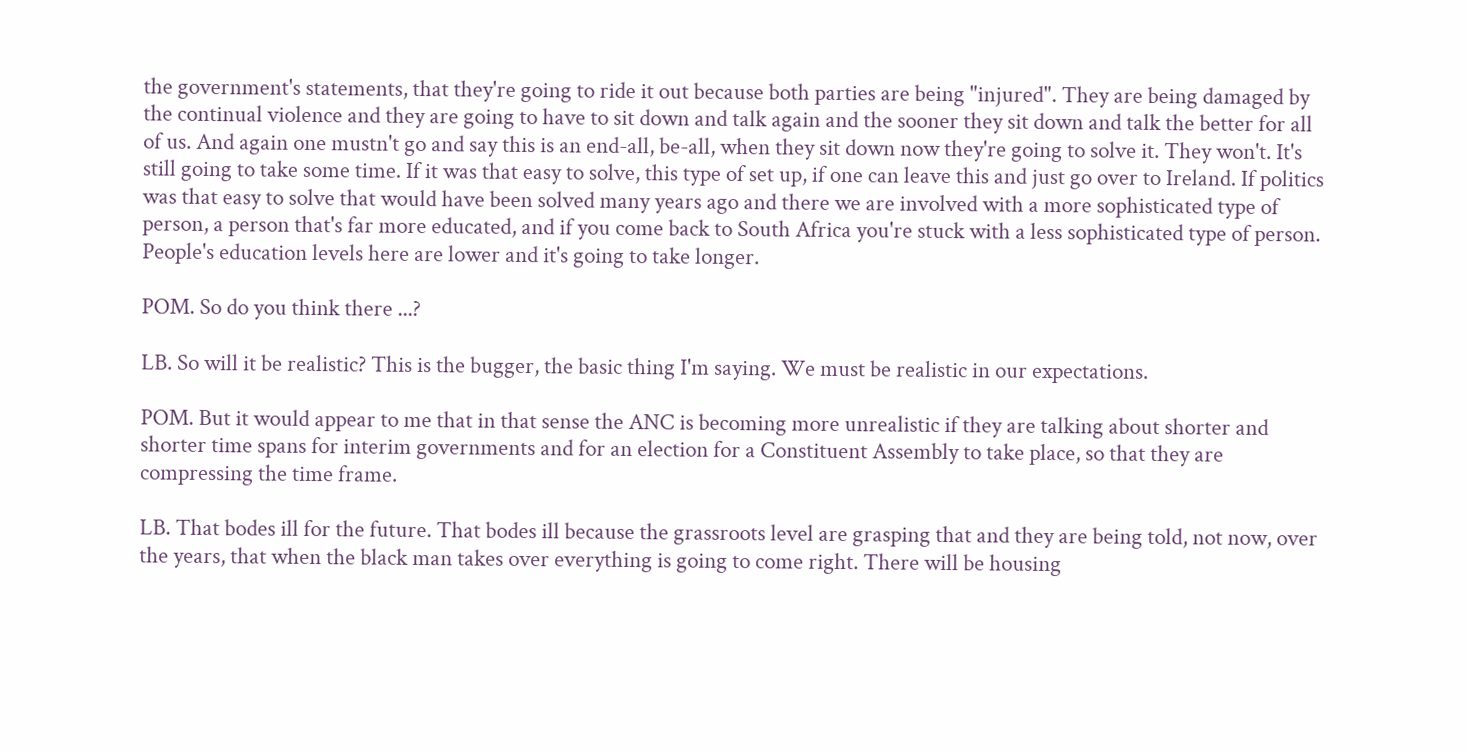the government's statements, that they're going to ride it out because both parties are being "injured". They are being damaged by the continual violence and they are going to have to sit down and talk again and the sooner they sit down and talk the better for all of us. And again one mustn't go and say this is an end-all, be-all, when they sit down now they're going to solve it. They won't. It's still going to take some time. If it was that easy to solve, this type of set up, if one can leave this and just go over to Ireland. If politics was that easy to solve that would have been solved many years ago and there we are involved with a more sophisticated type of person, a person that's far more educated, and if you come back to South Africa you're stuck with a less sophisticated type of person. People's education levels here are lower and it's going to take longer.

POM. So do you think there ...?

LB. So will it be realistic? This is the bugger, the basic thing I'm saying. We must be realistic in our expectations.

POM. But it would appear to me that in that sense the ANC is becoming more unrealistic if they are talking about shorter and shorter time spans for interim governments and for an election for a Constituent Assembly to take place, so that they are compressing the time frame.

LB. That bodes ill for the future. That bodes ill because the grassroots level are grasping that and they are being told, not now, over the years, that when the black man takes over everything is going to come right. There will be housing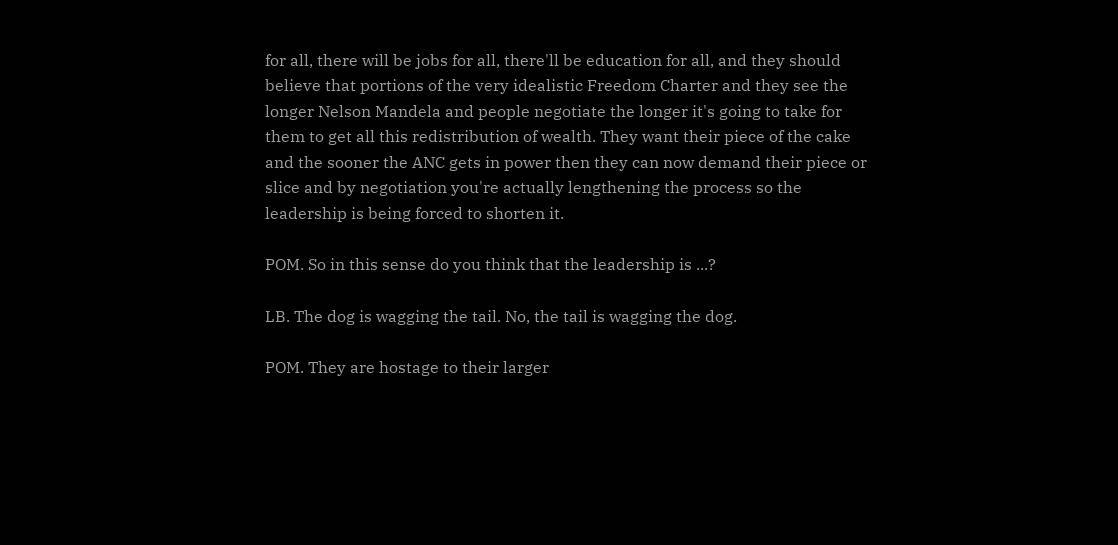for all, there will be jobs for all, there'll be education for all, and they should believe that portions of the very idealistic Freedom Charter and they see the longer Nelson Mandela and people negotiate the longer it's going to take for them to get all this redistribution of wealth. They want their piece of the cake and the sooner the ANC gets in power then they can now demand their piece or slice and by negotiation you're actually lengthening the process so the leadership is being forced to shorten it.

POM. So in this sense do you think that the leadership is ...?

LB. The dog is wagging the tail. No, the tail is wagging the dog.

POM. They are hostage to their larger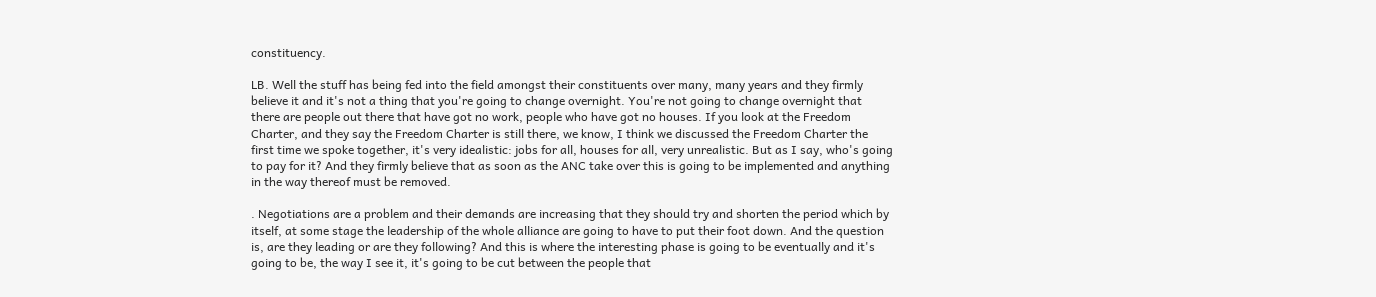constituency.

LB. Well the stuff has being fed into the field amongst their constituents over many, many years and they firmly believe it and it's not a thing that you're going to change overnight. You're not going to change overnight that there are people out there that have got no work, people who have got no houses. If you look at the Freedom Charter, and they say the Freedom Charter is still there, we know, I think we discussed the Freedom Charter the first time we spoke together, it's very idealistic: jobs for all, houses for all, very unrealistic. But as I say, who's going to pay for it? And they firmly believe that as soon as the ANC take over this is going to be implemented and anything in the way thereof must be removed.

. Negotiations are a problem and their demands are increasing that they should try and shorten the period which by itself, at some stage the leadership of the whole alliance are going to have to put their foot down. And the question is, are they leading or are they following? And this is where the interesting phase is going to be eventually and it's going to be, the way I see it, it's going to be cut between the people that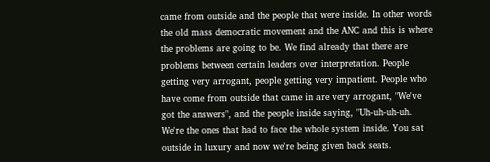came from outside and the people that were inside. In other words the old mass democratic movement and the ANC and this is where the problems are going to be. We find already that there are problems between certain leaders over interpretation. People getting very arrogant, people getting very impatient. People who have come from outside that came in are very arrogant, "We've got the answers", and the people inside saying, "Uh-uh-uh-uh. We're the ones that had to face the whole system inside. You sat outside in luxury and now we're being given back seats.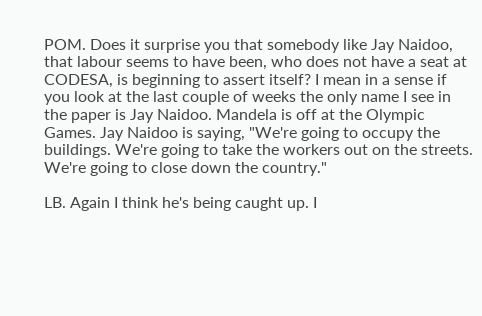POM. Does it surprise you that somebody like Jay Naidoo, that labour seems to have been, who does not have a seat at CODESA, is beginning to assert itself? I mean in a sense if you look at the last couple of weeks the only name I see in the paper is Jay Naidoo. Mandela is off at the Olympic Games. Jay Naidoo is saying, "We're going to occupy the buildings. We're going to take the workers out on the streets. We're going to close down the country."

LB. Again I think he's being caught up. I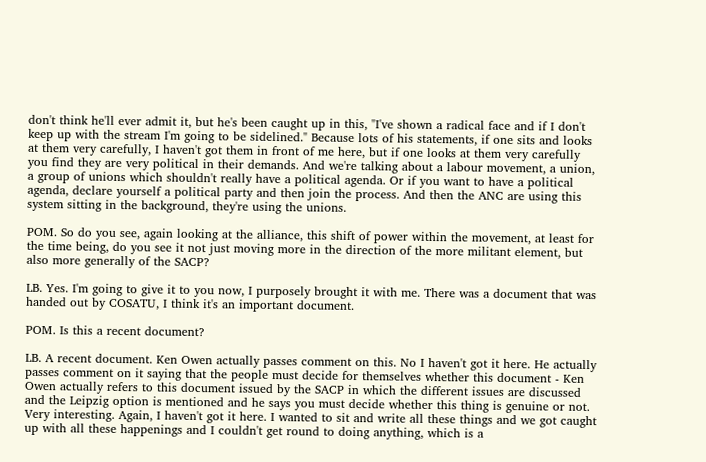don't think he'll ever admit it, but he's been caught up in this, "I've shown a radical face and if I don't keep up with the stream I'm going to be sidelined." Because lots of his statements, if one sits and looks at them very carefully, I haven't got them in front of me here, but if one looks at them very carefully you find they are very political in their demands. And we're talking about a labour movement, a union, a group of unions which shouldn't really have a political agenda. Or if you want to have a political agenda, declare yourself a political party and then join the process. And then the ANC are using this system sitting in the background, they're using the unions.

POM. So do you see, again looking at the alliance, this shift of power within the movement, at least for the time being, do you see it not just moving more in the direction of the more militant element, but also more generally of the SACP?

LB. Yes. I'm going to give it to you now, I purposely brought it with me. There was a document that was handed out by COSATU, I think it's an important document.

POM. Is this a recent document?

LB. A recent document. Ken Owen actually passes comment on this. No I haven't got it here. He actually passes comment on it saying that the people must decide for themselves whether this document - Ken Owen actually refers to this document issued by the SACP in which the different issues are discussed and the Leipzig option is mentioned and he says you must decide whether this thing is genuine or not. Very interesting. Again, I haven't got it here. I wanted to sit and write all these things and we got caught up with all these happenings and I couldn't get round to doing anything, which is a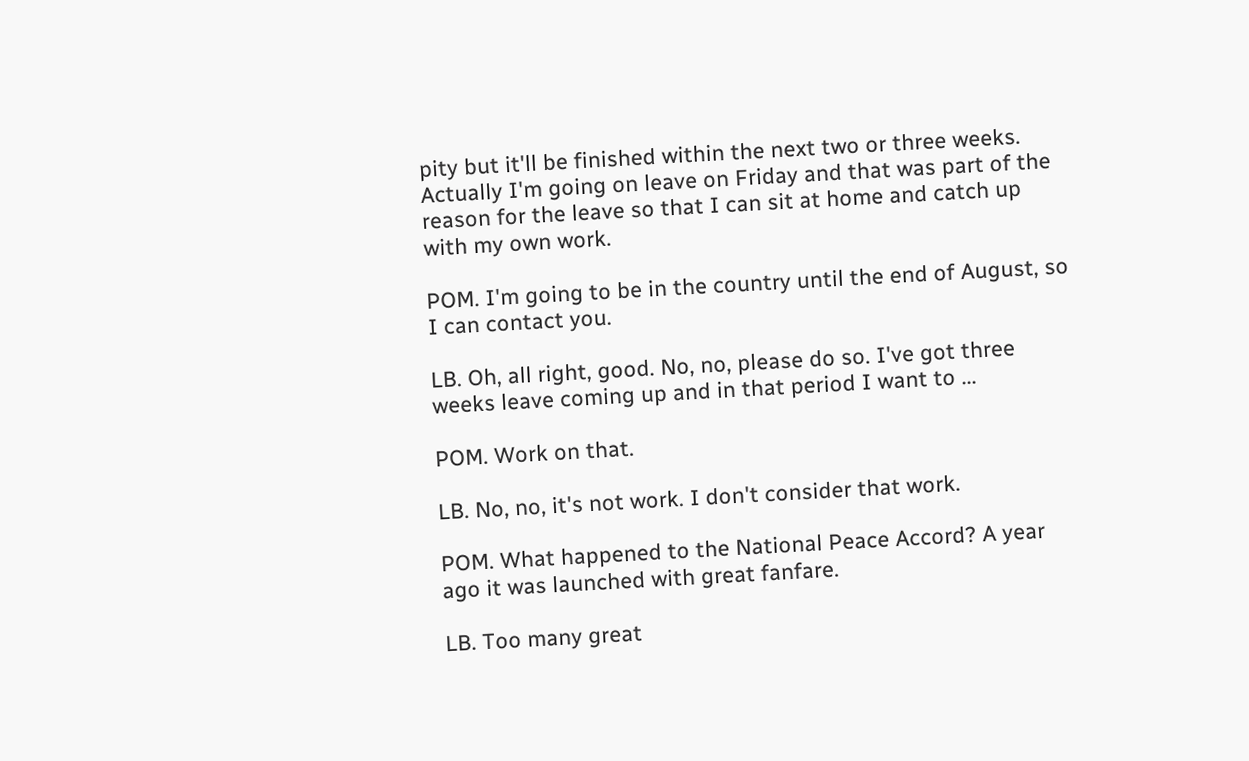pity but it'll be finished within the next two or three weeks. Actually I'm going on leave on Friday and that was part of the reason for the leave so that I can sit at home and catch up with my own work.

POM. I'm going to be in the country until the end of August, so I can contact you.

LB. Oh, all right, good. No, no, please do so. I've got three weeks leave coming up and in that period I want to ...

POM. Work on that.

LB. No, no, it's not work. I don't consider that work.

POM. What happened to the National Peace Accord? A year ago it was launched with great fanfare.

LB. Too many great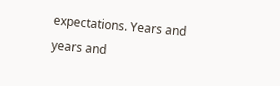expectations. Years and years and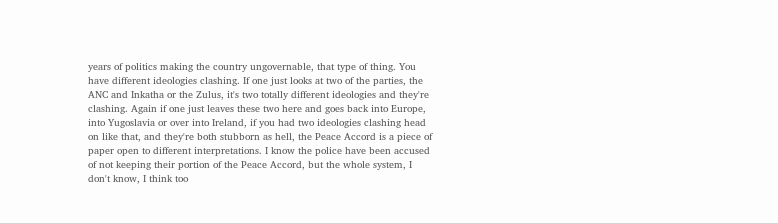years of politics making the country ungovernable, that type of thing. You have different ideologies clashing. If one just looks at two of the parties, the ANC and Inkatha or the Zulus, it's two totally different ideologies and they're clashing. Again if one just leaves these two here and goes back into Europe, into Yugoslavia or over into Ireland, if you had two ideologies clashing head on like that, and they're both stubborn as hell, the Peace Accord is a piece of paper open to different interpretations. I know the police have been accused of not keeping their portion of the Peace Accord, but the whole system, I don't know, I think too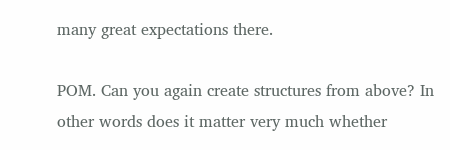many great expectations there.

POM. Can you again create structures from above? In other words does it matter very much whether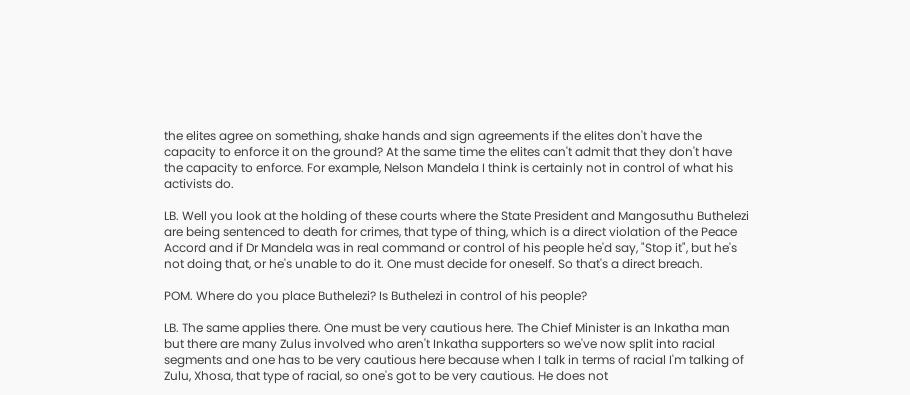the elites agree on something, shake hands and sign agreements if the elites don't have the capacity to enforce it on the ground? At the same time the elites can't admit that they don't have the capacity to enforce. For example, Nelson Mandela I think is certainly not in control of what his activists do.

LB. Well you look at the holding of these courts where the State President and Mangosuthu Buthelezi are being sentenced to death for crimes, that type of thing, which is a direct violation of the Peace Accord and if Dr Mandela was in real command or control of his people he'd say, "Stop it", but he's not doing that, or he's unable to do it. One must decide for oneself. So that's a direct breach.

POM. Where do you place Buthelezi? Is Buthelezi in control of his people?

LB. The same applies there. One must be very cautious here. The Chief Minister is an Inkatha man but there are many Zulus involved who aren't Inkatha supporters so we've now split into racial segments and one has to be very cautious here because when I talk in terms of racial I'm talking of Zulu, Xhosa, that type of racial, so one's got to be very cautious. He does not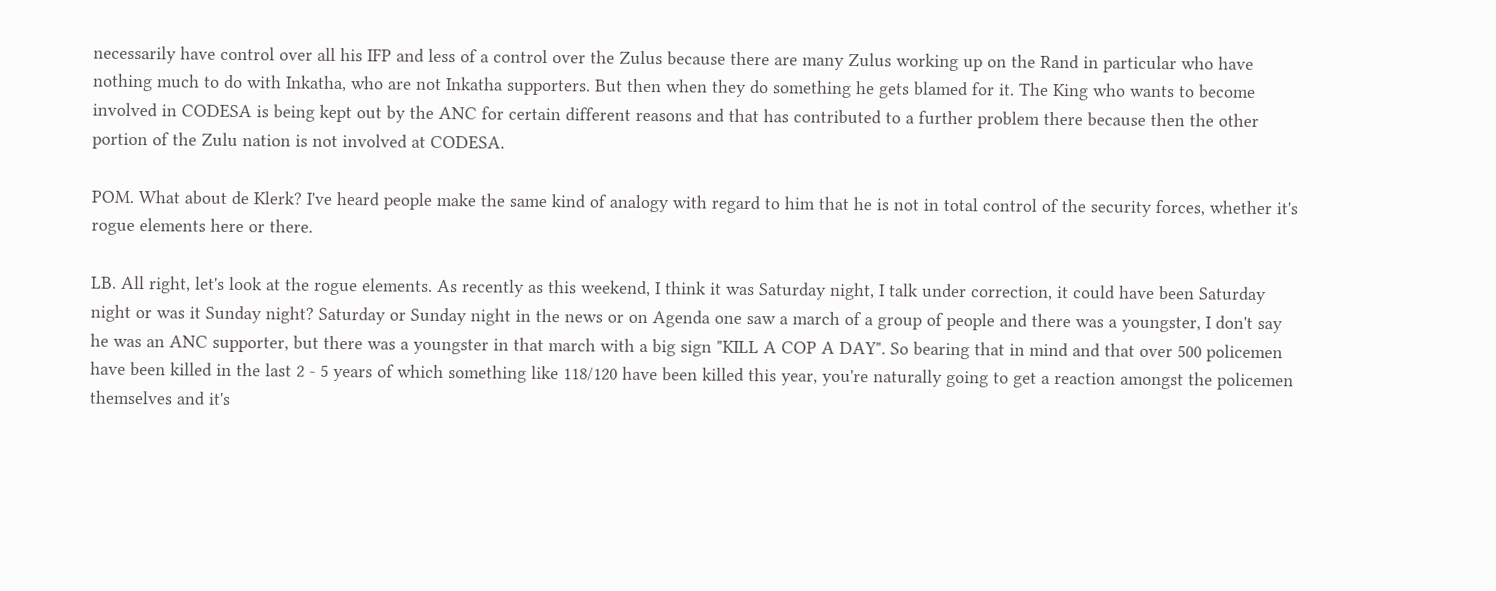necessarily have control over all his IFP and less of a control over the Zulus because there are many Zulus working up on the Rand in particular who have nothing much to do with Inkatha, who are not Inkatha supporters. But then when they do something he gets blamed for it. The King who wants to become involved in CODESA is being kept out by the ANC for certain different reasons and that has contributed to a further problem there because then the other portion of the Zulu nation is not involved at CODESA.

POM. What about de Klerk? I've heard people make the same kind of analogy with regard to him that he is not in total control of the security forces, whether it's rogue elements here or there.

LB. All right, let's look at the rogue elements. As recently as this weekend, I think it was Saturday night, I talk under correction, it could have been Saturday night or was it Sunday night? Saturday or Sunday night in the news or on Agenda one saw a march of a group of people and there was a youngster, I don't say he was an ANC supporter, but there was a youngster in that march with a big sign "KILL A COP A DAY". So bearing that in mind and that over 500 policemen have been killed in the last 2 - 5 years of which something like 118/120 have been killed this year, you're naturally going to get a reaction amongst the policemen themselves and it's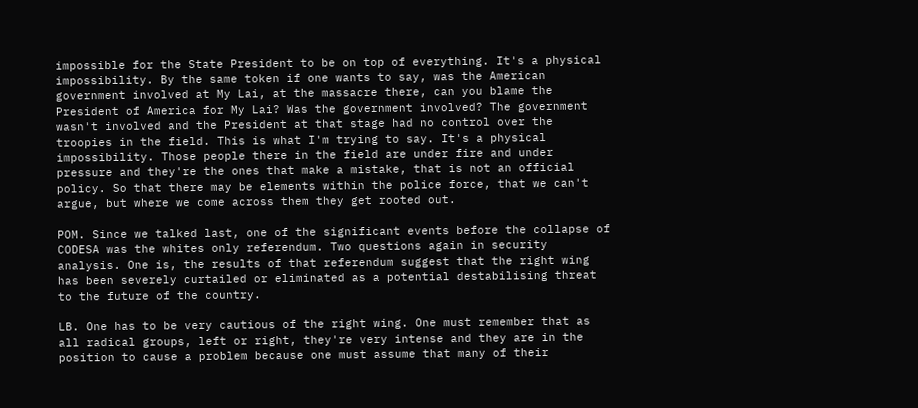impossible for the State President to be on top of everything. It's a physical impossibility. By the same token if one wants to say, was the American government involved at My Lai, at the massacre there, can you blame the President of America for My Lai? Was the government involved? The government wasn't involved and the President at that stage had no control over the troopies in the field. This is what I'm trying to say. It's a physical impossibility. Those people there in the field are under fire and under pressure and they're the ones that make a mistake, that is not an official policy. So that there may be elements within the police force, that we can't argue, but where we come across them they get rooted out.

POM. Since we talked last, one of the significant events before the collapse of CODESA was the whites only referendum. Two questions again in security analysis. One is, the results of that referendum suggest that the right wing has been severely curtailed or eliminated as a potential destabilising threat to the future of the country.

LB. One has to be very cautious of the right wing. One must remember that as all radical groups, left or right, they're very intense and they are in the position to cause a problem because one must assume that many of their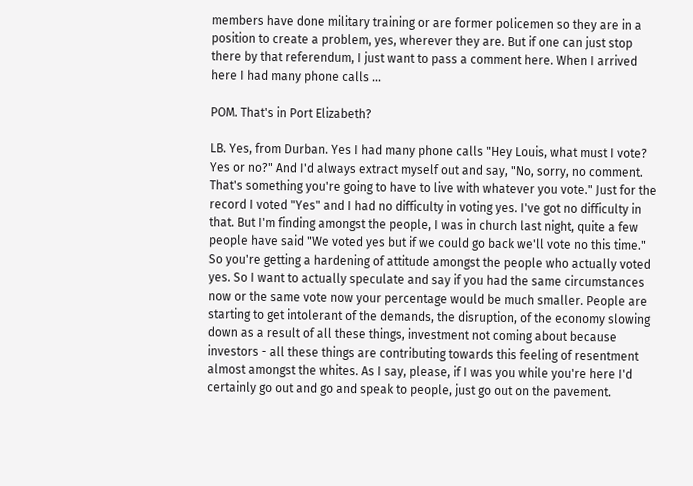members have done military training or are former policemen so they are in a position to create a problem, yes, wherever they are. But if one can just stop there by that referendum, I just want to pass a comment here. When I arrived here I had many phone calls ...

POM. That's in Port Elizabeth?

LB. Yes, from Durban. Yes I had many phone calls "Hey Louis, what must I vote? Yes or no?" And I'd always extract myself out and say, "No, sorry, no comment. That's something you're going to have to live with whatever you vote." Just for the record I voted "Yes" and I had no difficulty in voting yes. I've got no difficulty in that. But I'm finding amongst the people, I was in church last night, quite a few people have said "We voted yes but if we could go back we'll vote no this time." So you're getting a hardening of attitude amongst the people who actually voted yes. So I want to actually speculate and say if you had the same circumstances now or the same vote now your percentage would be much smaller. People are starting to get intolerant of the demands, the disruption, of the economy slowing down as a result of all these things, investment not coming about because investors - all these things are contributing towards this feeling of resentment almost amongst the whites. As I say, please, if I was you while you're here I'd certainly go out and go and speak to people, just go out on the pavement.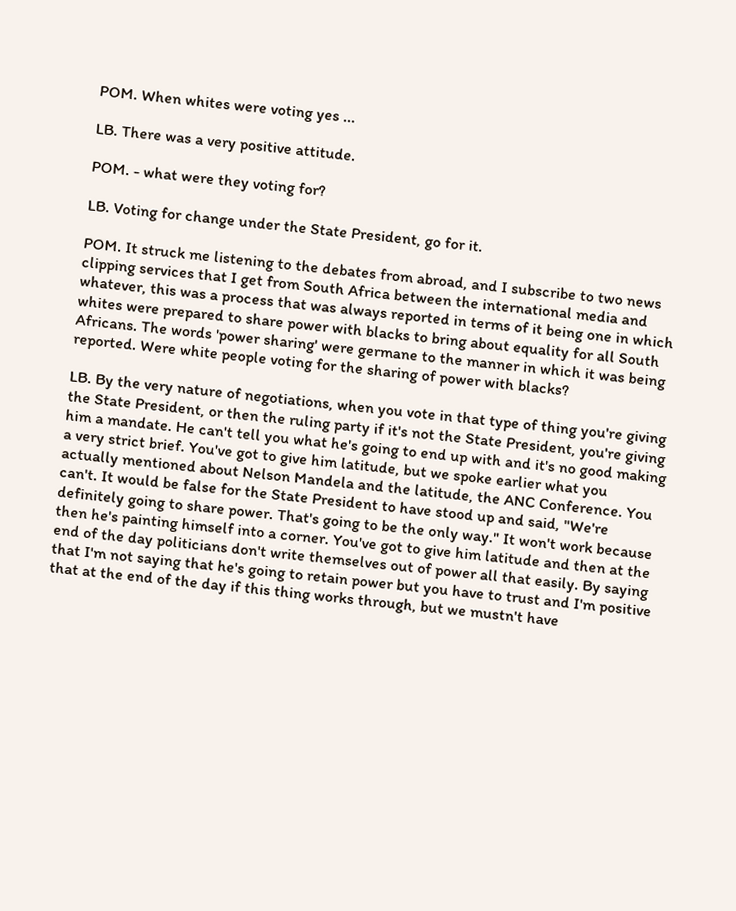POM. When whites were voting yes ...

LB. There was a very positive attitude.

POM. - what were they voting for?

LB. Voting for change under the State President, go for it.

POM. It struck me listening to the debates from abroad, and I subscribe to two news clipping services that I get from South Africa between the international media and whatever, this was a process that was always reported in terms of it being one in which whites were prepared to share power with blacks to bring about equality for all South Africans. The words 'power sharing' were germane to the manner in which it was being reported. Were white people voting for the sharing of power with blacks?

LB. By the very nature of negotiations, when you vote in that type of thing you're giving the State President, or then the ruling party if it's not the State President, you're giving him a mandate. He can't tell you what he's going to end up with and it's no good making a very strict brief. You've got to give him latitude, but we spoke earlier what you actually mentioned about Nelson Mandela and the latitude, the ANC Conference. You can't. It would be false for the State President to have stood up and said, "We're definitely going to share power. That's going to be the only way." It won't work because then he's painting himself into a corner. You've got to give him latitude and then at the end of the day politicians don't write themselves out of power all that easily. By saying that I'm not saying that he's going to retain power but you have to trust and I'm positive that at the end of the day if this thing works through, but we mustn't have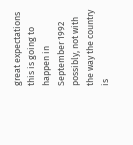great expectations this is going to happen in September 1992 possibly, not with the way the country is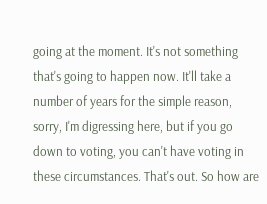going at the moment. It's not something that's going to happen now. It'll take a number of years for the simple reason, sorry, I'm digressing here, but if you go down to voting, you can't have voting in these circumstances. That's out. So how are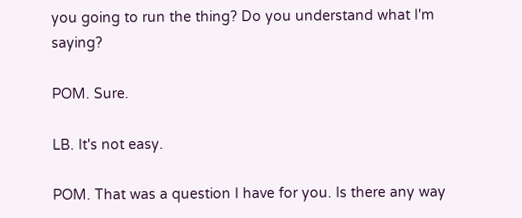you going to run the thing? Do you understand what I'm saying?

POM. Sure.

LB. It's not easy.

POM. That was a question I have for you. Is there any way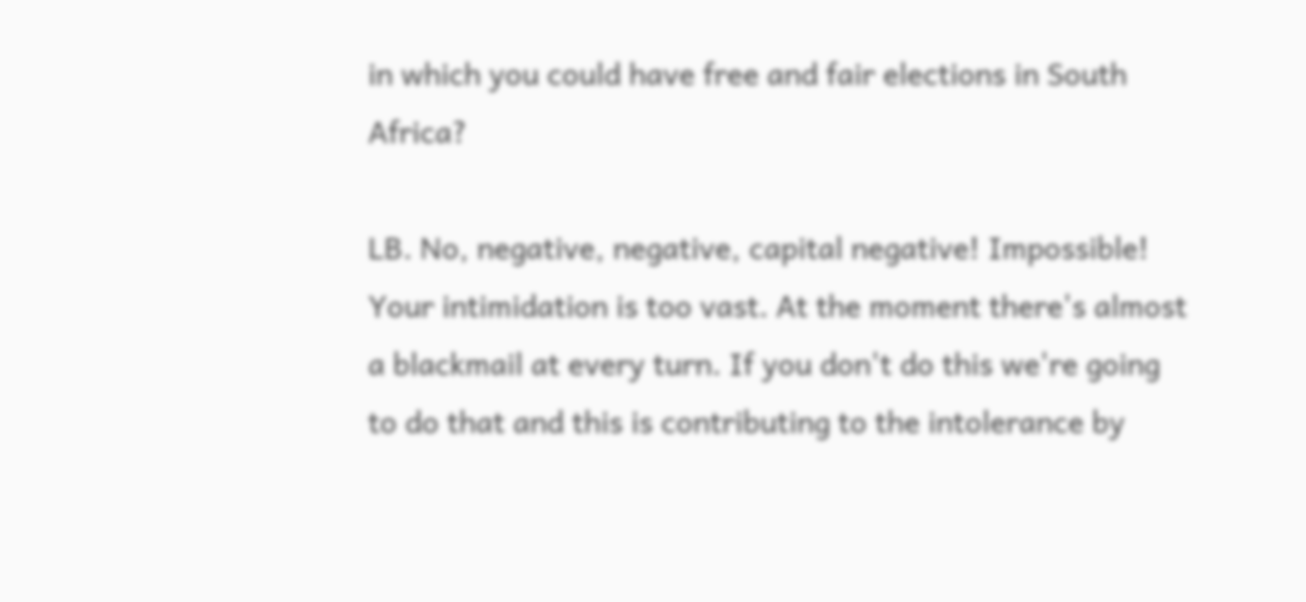in which you could have free and fair elections in South Africa?

LB. No, negative, negative, capital negative! Impossible! Your intimidation is too vast. At the moment there's almost a blackmail at every turn. If you don't do this we're going to do that and this is contributing to the intolerance by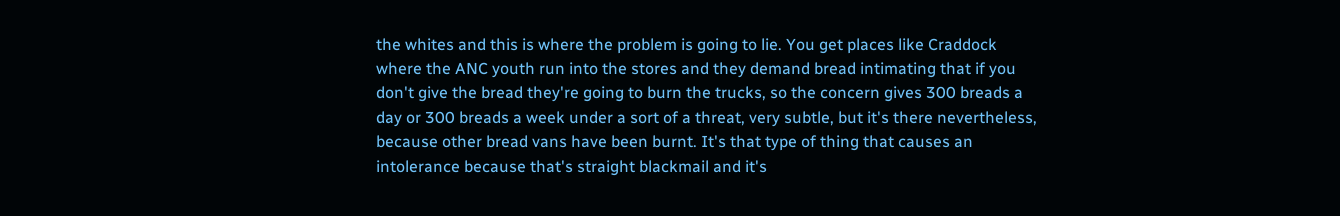the whites and this is where the problem is going to lie. You get places like Craddock where the ANC youth run into the stores and they demand bread intimating that if you don't give the bread they're going to burn the trucks, so the concern gives 300 breads a day or 300 breads a week under a sort of a threat, very subtle, but it's there nevertheless, because other bread vans have been burnt. It's that type of thing that causes an intolerance because that's straight blackmail and it's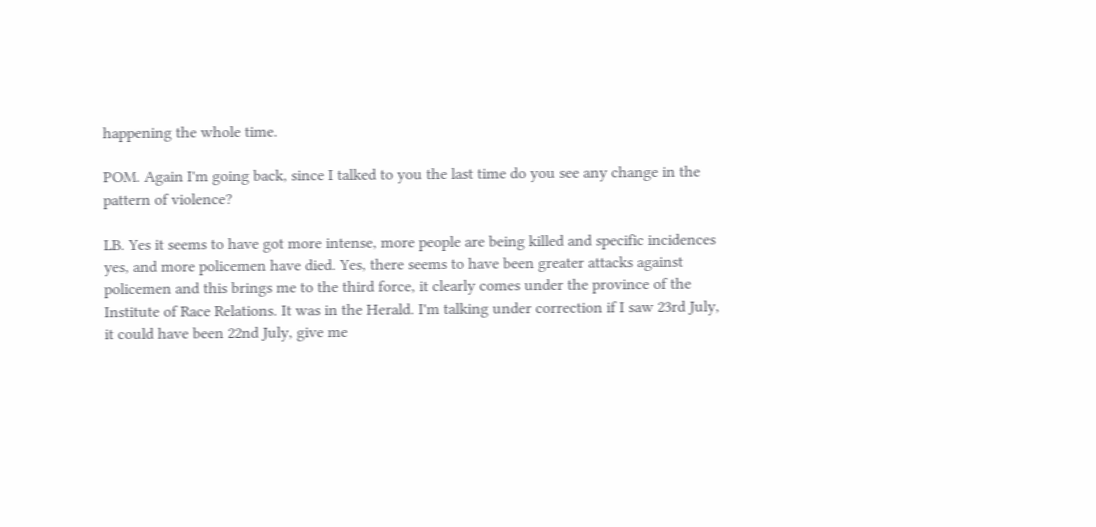happening the whole time.

POM. Again I'm going back, since I talked to you the last time do you see any change in the pattern of violence?

LB. Yes it seems to have got more intense, more people are being killed and specific incidences yes, and more policemen have died. Yes, there seems to have been greater attacks against policemen and this brings me to the third force, it clearly comes under the province of the Institute of Race Relations. It was in the Herald. I'm talking under correction if I saw 23rd July, it could have been 22nd July, give me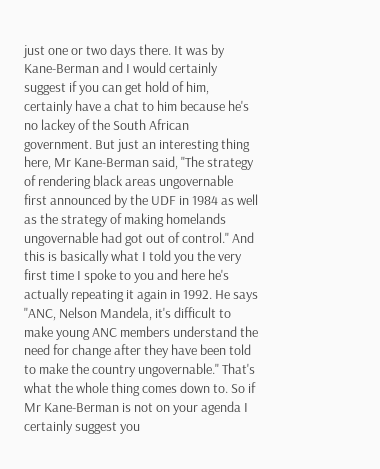just one or two days there. It was by Kane-Berman and I would certainly suggest if you can get hold of him, certainly have a chat to him because he's no lackey of the South African government. But just an interesting thing here, Mr Kane-Berman said, "The strategy of rendering black areas ungovernable first announced by the UDF in 1984 as well as the strategy of making homelands ungovernable had got out of control." And this is basically what I told you the very first time I spoke to you and here he's actually repeating it again in 1992. He says "ANC, Nelson Mandela, it's difficult to make young ANC members understand the need for change after they have been told to make the country ungovernable." That's what the whole thing comes down to. So if Mr Kane-Berman is not on your agenda I certainly suggest you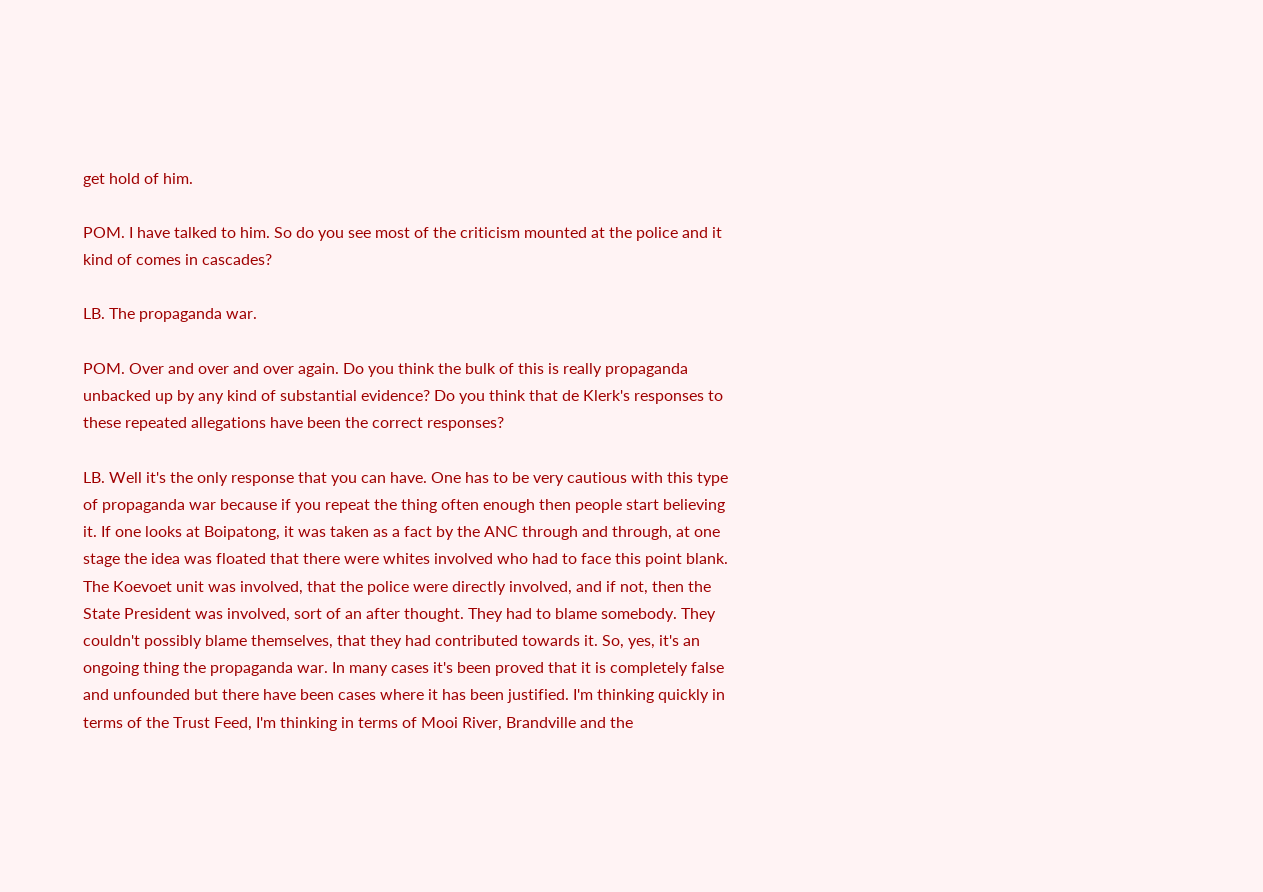get hold of him.

POM. I have talked to him. So do you see most of the criticism mounted at the police and it kind of comes in cascades?

LB. The propaganda war.

POM. Over and over and over again. Do you think the bulk of this is really propaganda unbacked up by any kind of substantial evidence? Do you think that de Klerk's responses to these repeated allegations have been the correct responses?

LB. Well it's the only response that you can have. One has to be very cautious with this type of propaganda war because if you repeat the thing often enough then people start believing it. If one looks at Boipatong, it was taken as a fact by the ANC through and through, at one stage the idea was floated that there were whites involved who had to face this point blank. The Koevoet unit was involved, that the police were directly involved, and if not, then the State President was involved, sort of an after thought. They had to blame somebody. They couldn't possibly blame themselves, that they had contributed towards it. So, yes, it's an ongoing thing the propaganda war. In many cases it's been proved that it is completely false and unfounded but there have been cases where it has been justified. I'm thinking quickly in terms of the Trust Feed, I'm thinking in terms of Mooi River, Brandville and the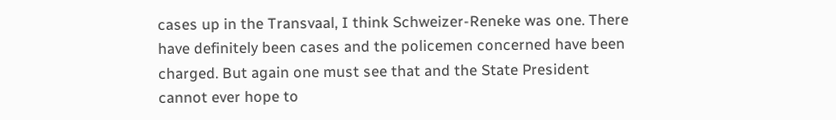cases up in the Transvaal, I think Schweizer-Reneke was one. There have definitely been cases and the policemen concerned have been charged. But again one must see that and the State President cannot ever hope to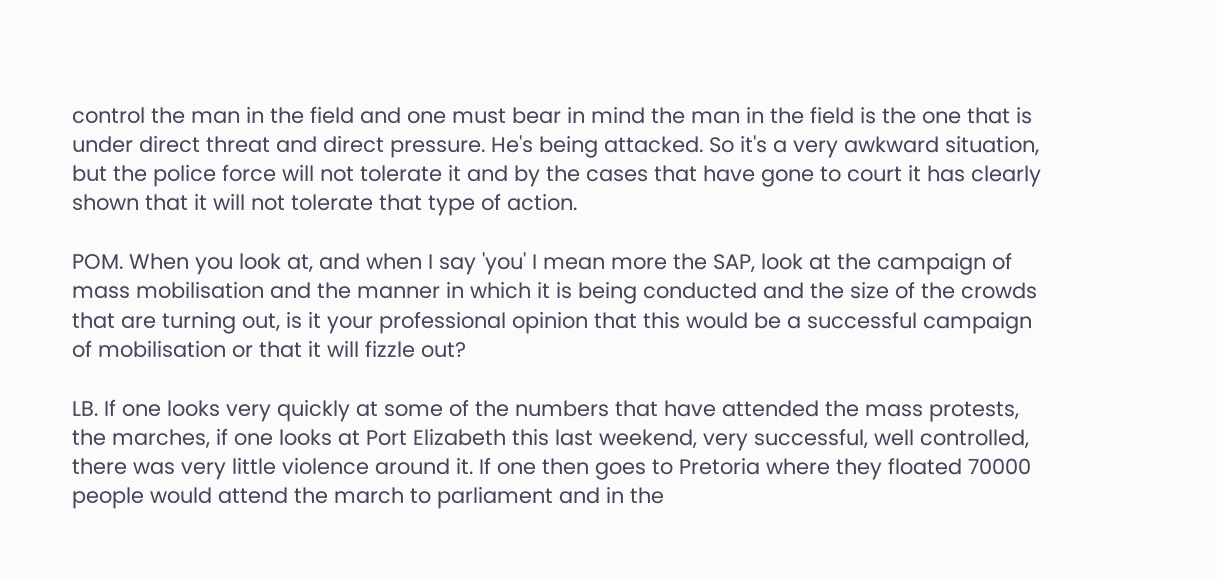control the man in the field and one must bear in mind the man in the field is the one that is under direct threat and direct pressure. He's being attacked. So it's a very awkward situation, but the police force will not tolerate it and by the cases that have gone to court it has clearly shown that it will not tolerate that type of action.

POM. When you look at, and when I say 'you' I mean more the SAP, look at the campaign of mass mobilisation and the manner in which it is being conducted and the size of the crowds that are turning out, is it your professional opinion that this would be a successful campaign of mobilisation or that it will fizzle out?

LB. If one looks very quickly at some of the numbers that have attended the mass protests, the marches, if one looks at Port Elizabeth this last weekend, very successful, well controlled, there was very little violence around it. If one then goes to Pretoria where they floated 70000 people would attend the march to parliament and in the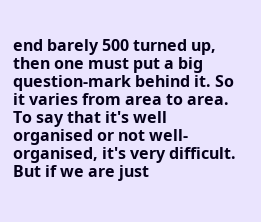end barely 500 turned up, then one must put a big question-mark behind it. So it varies from area to area. To say that it's well organised or not well-organised, it's very difficult. But if we are just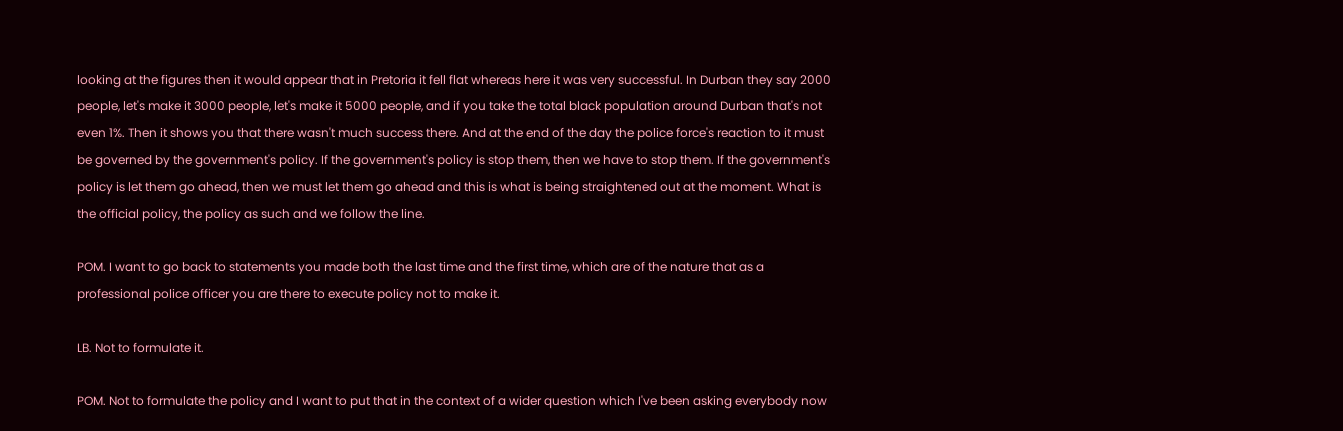looking at the figures then it would appear that in Pretoria it fell flat whereas here it was very successful. In Durban they say 2000 people, let's make it 3000 people, let's make it 5000 people, and if you take the total black population around Durban that's not even 1%. Then it shows you that there wasn't much success there. And at the end of the day the police force's reaction to it must be governed by the government's policy. If the government's policy is stop them, then we have to stop them. If the government's policy is let them go ahead, then we must let them go ahead and this is what is being straightened out at the moment. What is the official policy, the policy as such and we follow the line.

POM. I want to go back to statements you made both the last time and the first time, which are of the nature that as a professional police officer you are there to execute policy not to make it.

LB. Not to formulate it.

POM. Not to formulate the policy and I want to put that in the context of a wider question which I've been asking everybody now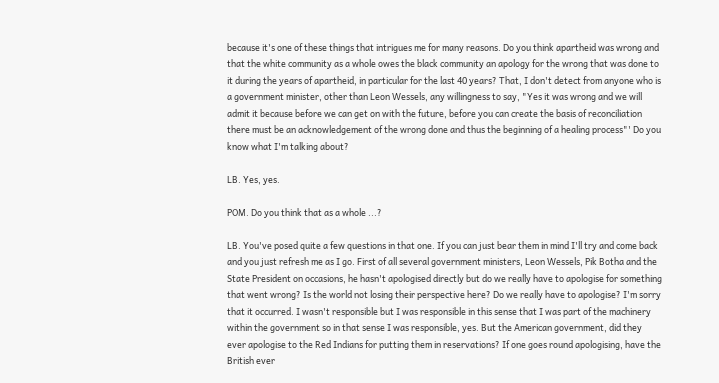because it's one of these things that intrigues me for many reasons. Do you think apartheid was wrong and that the white community as a whole owes the black community an apology for the wrong that was done to it during the years of apartheid, in particular for the last 40 years? That, I don't detect from anyone who is a government minister, other than Leon Wessels, any willingness to say, "Yes it was wrong and we will admit it because before we can get on with the future, before you can create the basis of reconciliation there must be an acknowledgement of the wrong done and thus the beginning of a healing process"' Do you know what I'm talking about?

LB. Yes, yes.

POM. Do you think that as a whole ...?

LB. You've posed quite a few questions in that one. If you can just bear them in mind I'll try and come back and you just refresh me as I go. First of all several government ministers, Leon Wessels, Pik Botha and the State President on occasions, he hasn't apologised directly but do we really have to apologise for something that went wrong? Is the world not losing their perspective here? Do we really have to apologise? I'm sorry that it occurred. I wasn't responsible but I was responsible in this sense that I was part of the machinery within the government so in that sense I was responsible, yes. But the American government, did they ever apologise to the Red Indians for putting them in reservations? If one goes round apologising, have the British ever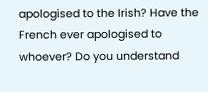apologised to the Irish? Have the French ever apologised to whoever? Do you understand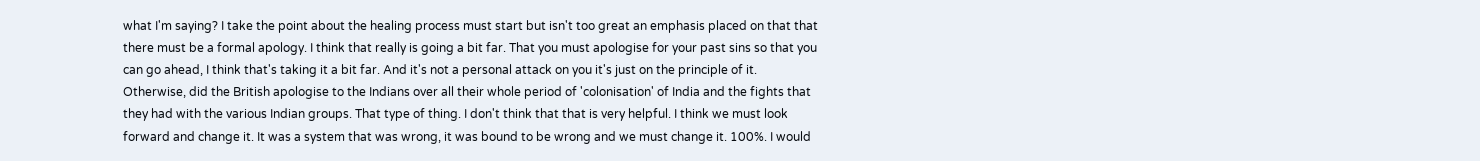what I'm saying? I take the point about the healing process must start but isn't too great an emphasis placed on that that there must be a formal apology. I think that really is going a bit far. That you must apologise for your past sins so that you can go ahead, I think that's taking it a bit far. And it's not a personal attack on you it's just on the principle of it. Otherwise, did the British apologise to the Indians over all their whole period of 'colonisation' of India and the fights that they had with the various Indian groups. That type of thing. I don't think that that is very helpful. I think we must look forward and change it. It was a system that was wrong, it was bound to be wrong and we must change it. 100%. I would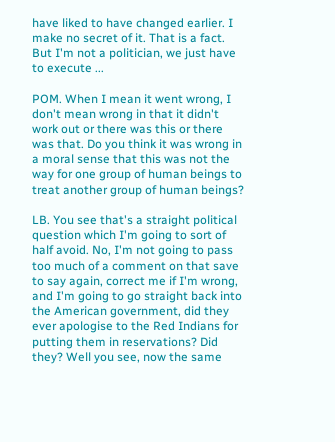have liked to have changed earlier. I make no secret of it. That is a fact. But I'm not a politician, we just have to execute ...

POM. When I mean it went wrong, I don't mean wrong in that it didn't work out or there was this or there was that. Do you think it was wrong in a moral sense that this was not the way for one group of human beings to treat another group of human beings?

LB. You see that's a straight political question which I'm going to sort of half avoid. No, I'm not going to pass too much of a comment on that save to say again, correct me if I'm wrong, and I'm going to go straight back into the American government, did they ever apologise to the Red Indians for putting them in reservations? Did they? Well you see, now the same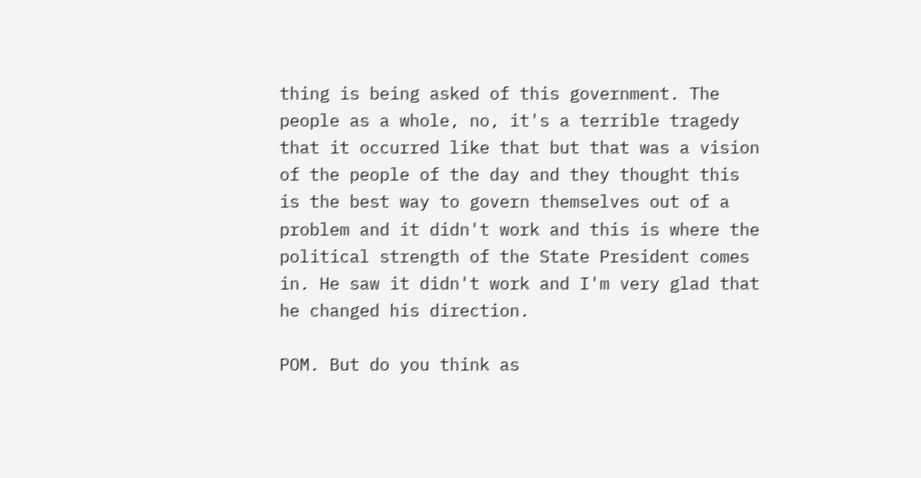thing is being asked of this government. The people as a whole, no, it's a terrible tragedy that it occurred like that but that was a vision of the people of the day and they thought this is the best way to govern themselves out of a problem and it didn't work and this is where the political strength of the State President comes in. He saw it didn't work and I'm very glad that he changed his direction.

POM. But do you think as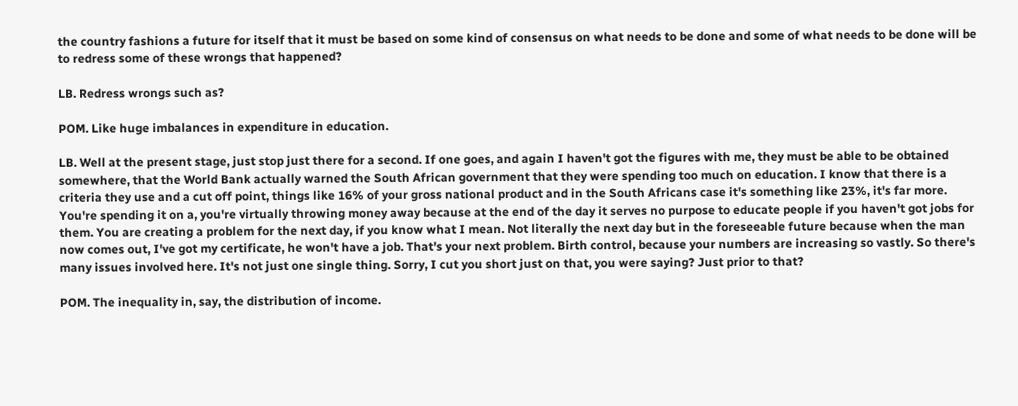the country fashions a future for itself that it must be based on some kind of consensus on what needs to be done and some of what needs to be done will be to redress some of these wrongs that happened?

LB. Redress wrongs such as?

POM. Like huge imbalances in expenditure in education.

LB. Well at the present stage, just stop just there for a second. If one goes, and again I haven't got the figures with me, they must be able to be obtained somewhere, that the World Bank actually warned the South African government that they were spending too much on education. I know that there is a criteria they use and a cut off point, things like 16% of your gross national product and in the South Africans case it's something like 23%, it's far more. You're spending it on a, you're virtually throwing money away because at the end of the day it serves no purpose to educate people if you haven't got jobs for them. You are creating a problem for the next day, if you know what I mean. Not literally the next day but in the foreseeable future because when the man now comes out, I've got my certificate, he won't have a job. That's your next problem. Birth control, because your numbers are increasing so vastly. So there's many issues involved here. It's not just one single thing. Sorry, I cut you short just on that, you were saying? Just prior to that?

POM. The inequality in, say, the distribution of income.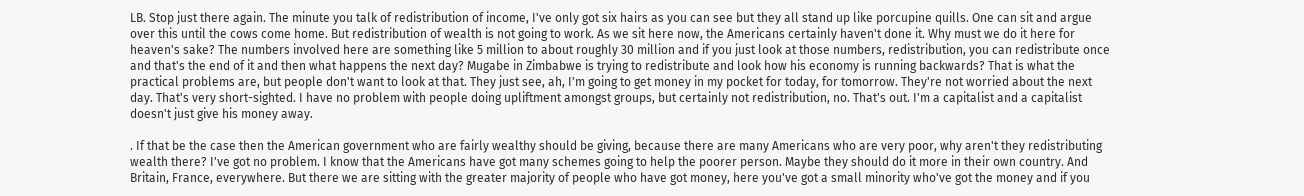LB. Stop just there again. The minute you talk of redistribution of income, I've only got six hairs as you can see but they all stand up like porcupine quills. One can sit and argue over this until the cows come home. But redistribution of wealth is not going to work. As we sit here now, the Americans certainly haven't done it. Why must we do it here for heaven's sake? The numbers involved here are something like 5 million to about roughly 30 million and if you just look at those numbers, redistribution, you can redistribute once and that's the end of it and then what happens the next day? Mugabe in Zimbabwe is trying to redistribute and look how his economy is running backwards? That is what the practical problems are, but people don't want to look at that. They just see, ah, I'm going to get money in my pocket for today, for tomorrow. They're not worried about the next day. That's very short-sighted. I have no problem with people doing upliftment amongst groups, but certainly not redistribution, no. That's out. I'm a capitalist and a capitalist doesn't just give his money away.

. If that be the case then the American government who are fairly wealthy should be giving, because there are many Americans who are very poor, why aren't they redistributing wealth there? I've got no problem. I know that the Americans have got many schemes going to help the poorer person. Maybe they should do it more in their own country. And Britain, France, everywhere. But there we are sitting with the greater majority of people who have got money, here you've got a small minority who've got the money and if you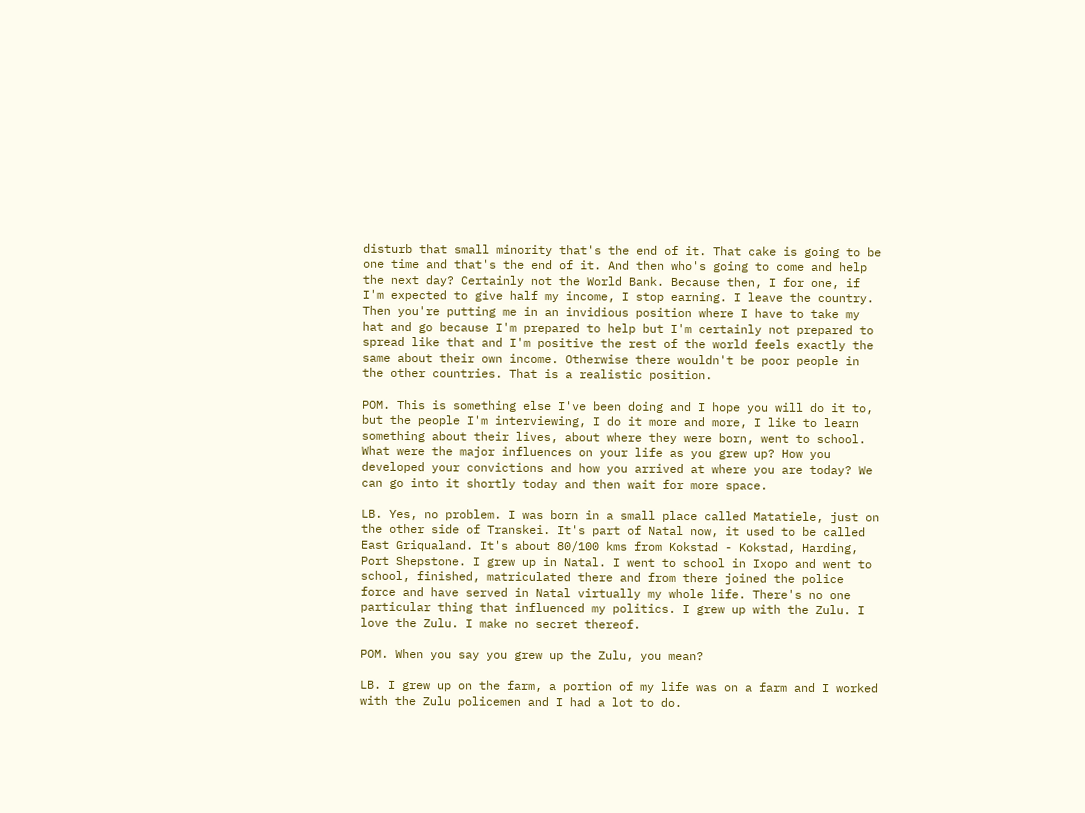disturb that small minority that's the end of it. That cake is going to be one time and that's the end of it. And then who's going to come and help the next day? Certainly not the World Bank. Because then, I for one, if I'm expected to give half my income, I stop earning. I leave the country. Then you're putting me in an invidious position where I have to take my hat and go because I'm prepared to help but I'm certainly not prepared to spread like that and I'm positive the rest of the world feels exactly the same about their own income. Otherwise there wouldn't be poor people in the other countries. That is a realistic position.

POM. This is something else I've been doing and I hope you will do it to, but the people I'm interviewing, I do it more and more, I like to learn something about their lives, about where they were born, went to school. What were the major influences on your life as you grew up? How you developed your convictions and how you arrived at where you are today? We can go into it shortly today and then wait for more space.

LB. Yes, no problem. I was born in a small place called Matatiele, just on the other side of Transkei. It's part of Natal now, it used to be called East Griqualand. It's about 80/100 kms from Kokstad - Kokstad, Harding, Port Shepstone. I grew up in Natal. I went to school in Ixopo and went to school, finished, matriculated there and from there joined the police force and have served in Natal virtually my whole life. There's no one particular thing that influenced my politics. I grew up with the Zulu. I love the Zulu. I make no secret thereof.

POM. When you say you grew up the Zulu, you mean?

LB. I grew up on the farm, a portion of my life was on a farm and I worked with the Zulu policemen and I had a lot to do.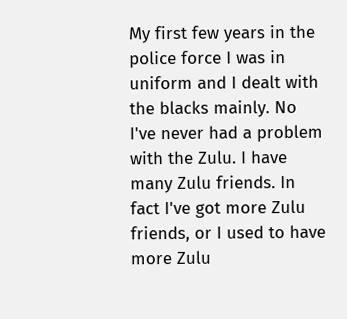My first few years in the police force I was in uniform and I dealt with the blacks mainly. No I've never had a problem with the Zulu. I have many Zulu friends. In fact I've got more Zulu friends, or I used to have more Zulu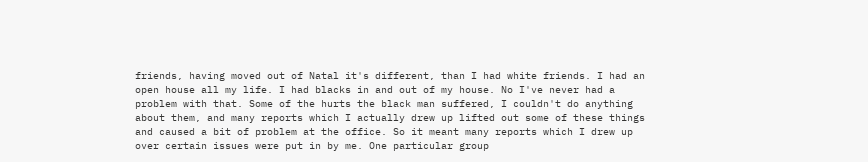friends, having moved out of Natal it's different, than I had white friends. I had an open house all my life. I had blacks in and out of my house. No I've never had a problem with that. Some of the hurts the black man suffered, I couldn't do anything about them, and many reports which I actually drew up lifted out some of these things and caused a bit of problem at the office. So it meant many reports which I drew up over certain issues were put in by me. One particular group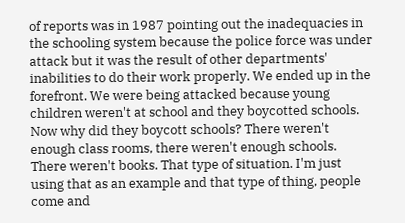of reports was in 1987 pointing out the inadequacies in the schooling system because the police force was under attack but it was the result of other departments' inabilities to do their work properly. We ended up in the forefront. We were being attacked because young children weren't at school and they boycotted schools. Now why did they boycott schools? There weren't enough class rooms, there weren't enough schools. There weren't books. That type of situation. I'm just using that as an example and that type of thing, people come and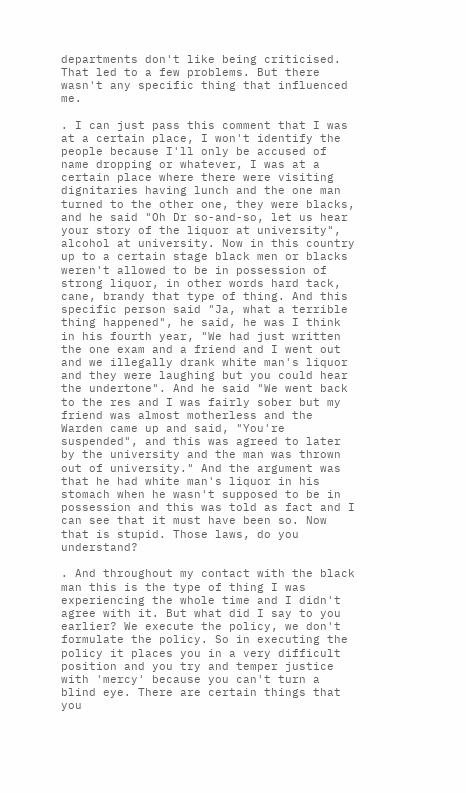departments don't like being criticised. That led to a few problems. But there wasn't any specific thing that influenced me.

. I can just pass this comment that I was at a certain place, I won't identify the people because I'll only be accused of name dropping or whatever, I was at a certain place where there were visiting dignitaries having lunch and the one man turned to the other one, they were blacks, and he said "Oh Dr so-and-so, let us hear your story of the liquor at university", alcohol at university. Now in this country up to a certain stage black men or blacks weren't allowed to be in possession of strong liquor, in other words hard tack, cane, brandy that type of thing. And this specific person said "Ja, what a terrible thing happened", he said, he was I think in his fourth year, "We had just written the one exam and a friend and I went out and we illegally drank white man's liquor and they were laughing but you could hear the undertone". And he said "We went back to the res and I was fairly sober but my friend was almost motherless and the Warden came up and said, "You're suspended", and this was agreed to later by the university and the man was thrown out of university." And the argument was that he had white man's liquor in his stomach when he wasn't supposed to be in possession and this was told as fact and I can see that it must have been so. Now that is stupid. Those laws, do you understand?

. And throughout my contact with the black man this is the type of thing I was experiencing the whole time and I didn't agree with it. But what did I say to you earlier? We execute the policy, we don't formulate the policy. So in executing the policy it places you in a very difficult position and you try and temper justice with 'mercy' because you can't turn a blind eye. There are certain things that you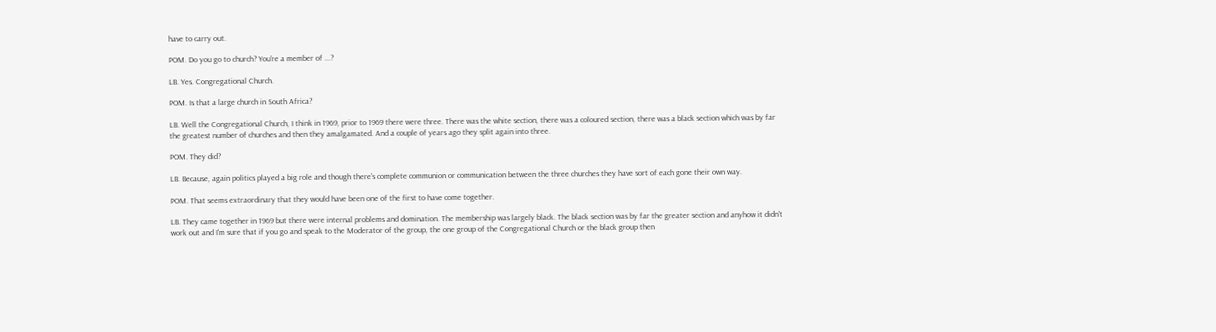have to carry out.

POM. Do you go to church? You're a member of ...?

LB. Yes. Congregational Church.

POM. Is that a large church in South Africa?

LB. Well the Congregational Church, I think in 1969, prior to 1969 there were three. There was the white section, there was a coloured section, there was a black section which was by far the greatest number of churches and then they amalgamated. And a couple of years ago they split again into three.

POM. They did?

LB. Because, again politics played a big role and though there's complete communion or communication between the three churches they have sort of each gone their own way.

POM. That seems extraordinary that they would have been one of the first to have come together.

LB. They came together in 1969 but there were internal problems and domination. The membership was largely black. The black section was by far the greater section and anyhow it didn't work out and I'm sure that if you go and speak to the Moderator of the group, the one group of the Congregational Church or the black group then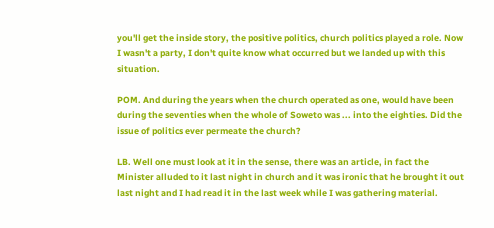you'll get the inside story, the positive politics, church politics played a role. Now I wasn't a party, I don't quite know what occurred but we landed up with this situation.

POM. And during the years when the church operated as one, would have been during the seventies when the whole of Soweto was ... into the eighties. Did the issue of politics ever permeate the church?

LB. Well one must look at it in the sense, there was an article, in fact the Minister alluded to it last night in church and it was ironic that he brought it out last night and I had read it in the last week while I was gathering material.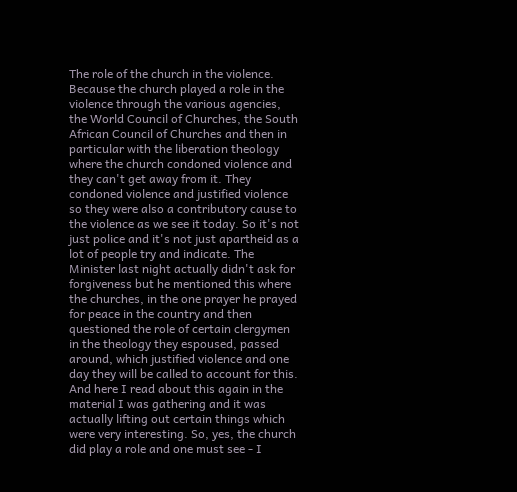The role of the church in the violence. Because the church played a role in the violence through the various agencies, the World Council of Churches, the South African Council of Churches and then in particular with the liberation theology where the church condoned violence and they can't get away from it. They condoned violence and justified violence so they were also a contributory cause to the violence as we see it today. So it's not just police and it's not just apartheid as a lot of people try and indicate. The Minister last night actually didn't ask for forgiveness but he mentioned this where the churches, in the one prayer he prayed for peace in the country and then questioned the role of certain clergymen in the theology they espoused, passed around, which justified violence and one day they will be called to account for this. And here I read about this again in the material I was gathering and it was actually lifting out certain things which were very interesting. So, yes, the church did play a role and one must see - I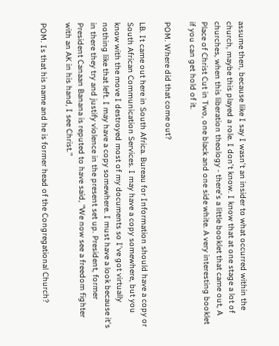assume then, because like I say I wasn't an insider to what occurred within the church, maybe this played a role. I don't know. I know that at one stage a lot of churches, when this liberation theology - there's a little booklet that came out, A Place of Christ Cut in Two, one black and one side white. A very interesting booklet if you can get hold of it.

POM. Where did that come out?

LB. It came out here in South Africa. Bureau for Information should have a copy or South African Communication Services. I may have a copy somewhere, but you know with the move I destroyed most of my documents so I've got virtually nothing like that left. I may have a copy somewhere. I must have a look because it's in there they try and justify violence in the present set up. President, former President Canaan Banana is reputed to have said, "We now see a freedom fighter with an AK in his hand, I see Christ."

POM. Is that his name and he is former head of the Congregational Church?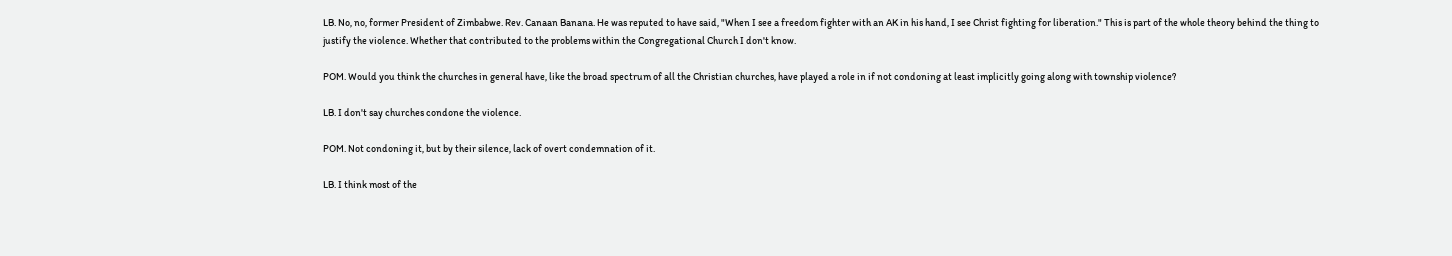LB. No, no, former President of Zimbabwe. Rev. Canaan Banana. He was reputed to have said, "When I see a freedom fighter with an AK in his hand, I see Christ fighting for liberation." This is part of the whole theory behind the thing to justify the violence. Whether that contributed to the problems within the Congregational Church I don't know.

POM. Would you think the churches in general have, like the broad spectrum of all the Christian churches, have played a role in if not condoning at least implicitly going along with township violence?

LB. I don't say churches condone the violence.

POM. Not condoning it, but by their silence, lack of overt condemnation of it.

LB. I think most of the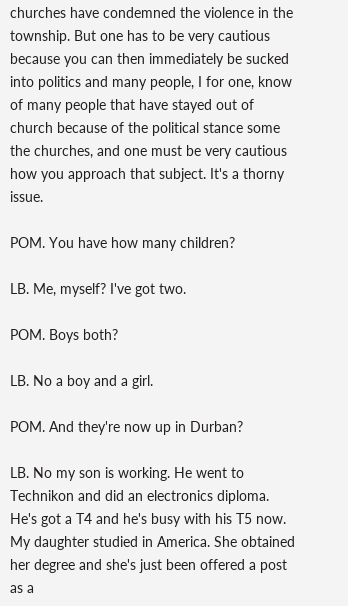churches have condemned the violence in the township. But one has to be very cautious because you can then immediately be sucked into politics and many people, I for one, know of many people that have stayed out of church because of the political stance some the churches, and one must be very cautious how you approach that subject. It's a thorny issue.

POM. You have how many children?

LB. Me, myself? I've got two.

POM. Boys both?

LB. No a boy and a girl.

POM. And they're now up in Durban?

LB. No my son is working. He went to Technikon and did an electronics diploma. He's got a T4 and he's busy with his T5 now. My daughter studied in America. She obtained her degree and she's just been offered a post as a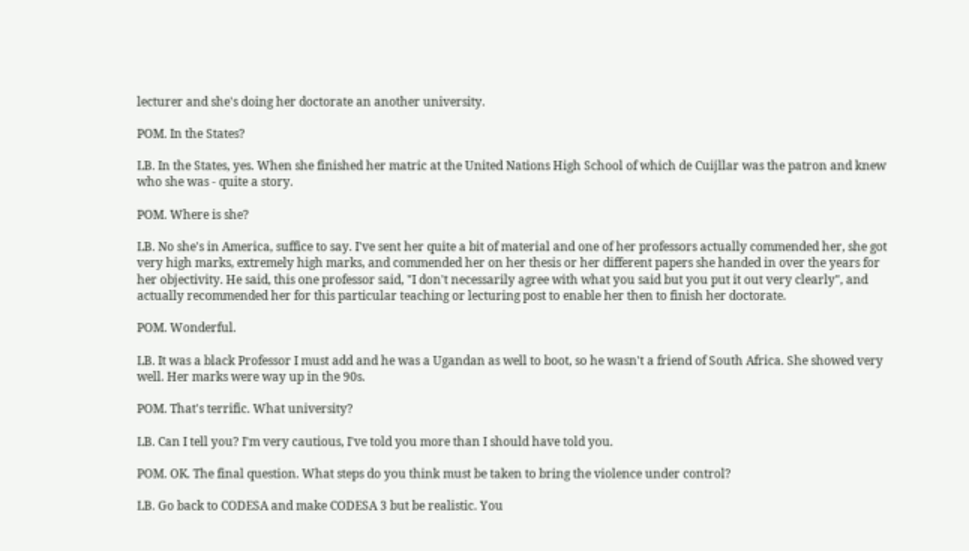lecturer and she's doing her doctorate an another university.

POM. In the States?

LB. In the States, yes. When she finished her matric at the United Nations High School of which de Cuijllar was the patron and knew who she was - quite a story.

POM. Where is she?

LB. No she's in America, suffice to say. I've sent her quite a bit of material and one of her professors actually commended her, she got very high marks, extremely high marks, and commended her on her thesis or her different papers she handed in over the years for her objectivity. He said, this one professor said, "I don't necessarily agree with what you said but you put it out very clearly", and actually recommended her for this particular teaching or lecturing post to enable her then to finish her doctorate.

POM. Wonderful.

LB. It was a black Professor I must add and he was a Ugandan as well to boot, so he wasn't a friend of South Africa. She showed very well. Her marks were way up in the 90s.

POM. That's terrific. What university?

LB. Can I tell you? I'm very cautious, I've told you more than I should have told you.

POM. OK. The final question. What steps do you think must be taken to bring the violence under control?

LB. Go back to CODESA and make CODESA 3 but be realistic. You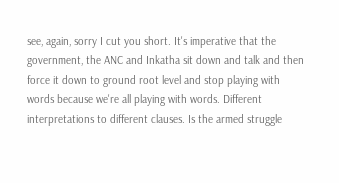see, again, sorry I cut you short. It's imperative that the government, the ANC and Inkatha sit down and talk and then force it down to ground root level and stop playing with words because we're all playing with words. Different interpretations to different clauses. Is the armed struggle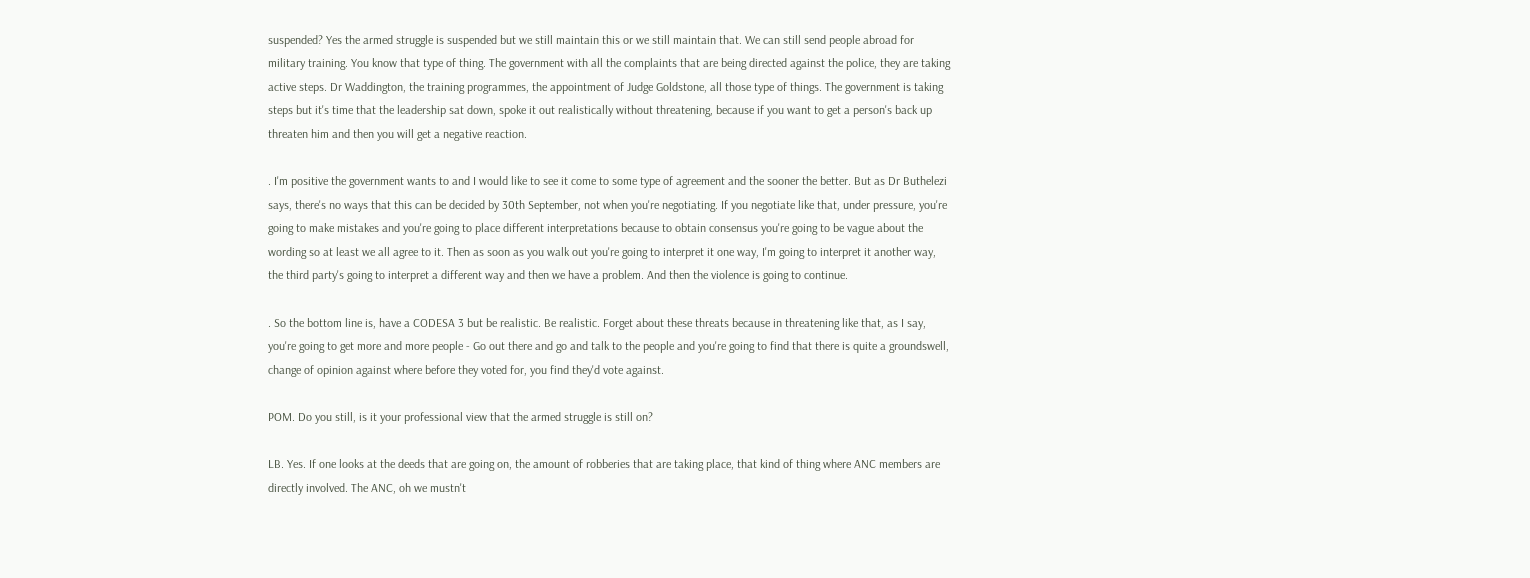suspended? Yes the armed struggle is suspended but we still maintain this or we still maintain that. We can still send people abroad for military training. You know that type of thing. The government with all the complaints that are being directed against the police, they are taking active steps. Dr Waddington, the training programmes, the appointment of Judge Goldstone, all those type of things. The government is taking steps but it's time that the leadership sat down, spoke it out realistically without threatening, because if you want to get a person's back up threaten him and then you will get a negative reaction.

. I'm positive the government wants to and I would like to see it come to some type of agreement and the sooner the better. But as Dr Buthelezi says, there's no ways that this can be decided by 30th September, not when you're negotiating. If you negotiate like that, under pressure, you're going to make mistakes and you're going to place different interpretations because to obtain consensus you're going to be vague about the wording so at least we all agree to it. Then as soon as you walk out you're going to interpret it one way, I'm going to interpret it another way, the third party's going to interpret a different way and then we have a problem. And then the violence is going to continue.

. So the bottom line is, have a CODESA 3 but be realistic. Be realistic. Forget about these threats because in threatening like that, as I say, you're going to get more and more people - Go out there and go and talk to the people and you're going to find that there is quite a groundswell, change of opinion against where before they voted for, you find they'd vote against.

POM. Do you still, is it your professional view that the armed struggle is still on?

LB. Yes. If one looks at the deeds that are going on, the amount of robberies that are taking place, that kind of thing where ANC members are directly involved. The ANC, oh we mustn't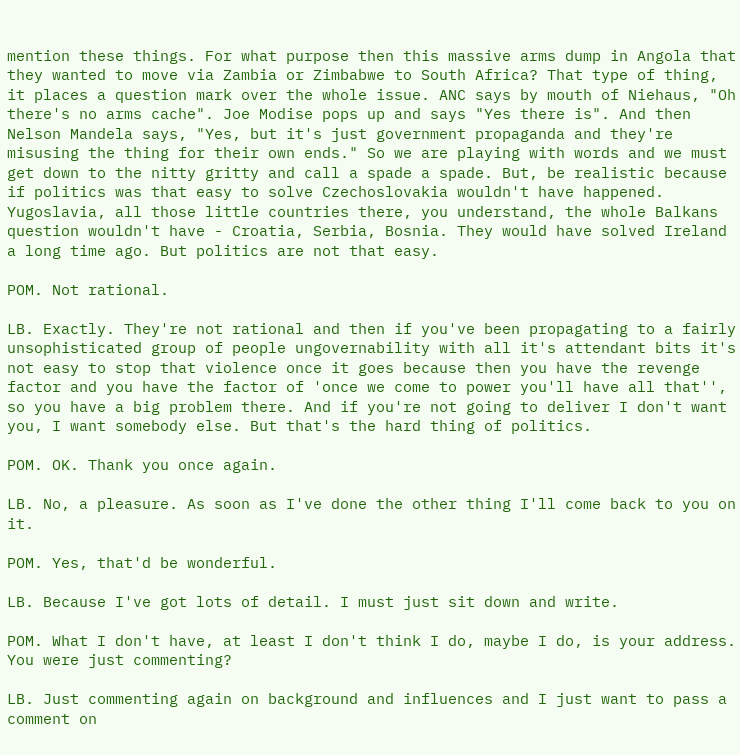mention these things. For what purpose then this massive arms dump in Angola that they wanted to move via Zambia or Zimbabwe to South Africa? That type of thing, it places a question mark over the whole issue. ANC says by mouth of Niehaus, "Oh there's no arms cache". Joe Modise pops up and says "Yes there is". And then Nelson Mandela says, "Yes, but it's just government propaganda and they're misusing the thing for their own ends." So we are playing with words and we must get down to the nitty gritty and call a spade a spade. But, be realistic because if politics was that easy to solve Czechoslovakia wouldn't have happened. Yugoslavia, all those little countries there, you understand, the whole Balkans question wouldn't have - Croatia, Serbia, Bosnia. They would have solved Ireland a long time ago. But politics are not that easy.

POM. Not rational.

LB. Exactly. They're not rational and then if you've been propagating to a fairly unsophisticated group of people ungovernability with all it's attendant bits it's not easy to stop that violence once it goes because then you have the revenge factor and you have the factor of 'once we come to power you'll have all that'', so you have a big problem there. And if you're not going to deliver I don't want you, I want somebody else. But that's the hard thing of politics.

POM. OK. Thank you once again.

LB. No, a pleasure. As soon as I've done the other thing I'll come back to you on it.

POM. Yes, that'd be wonderful.

LB. Because I've got lots of detail. I must just sit down and write.

POM. What I don't have, at least I don't think I do, maybe I do, is your address. You were just commenting?

LB. Just commenting again on background and influences and I just want to pass a comment on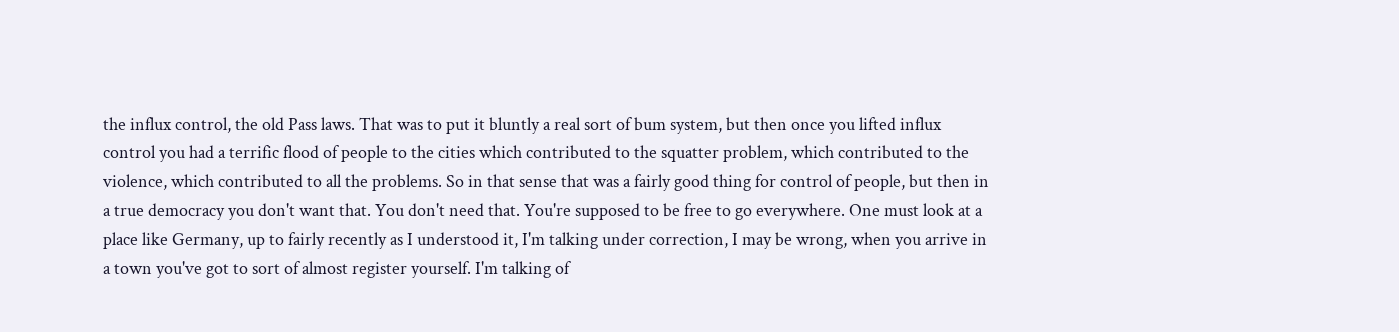the influx control, the old Pass laws. That was to put it bluntly a real sort of bum system, but then once you lifted influx control you had a terrific flood of people to the cities which contributed to the squatter problem, which contributed to the violence, which contributed to all the problems. So in that sense that was a fairly good thing for control of people, but then in a true democracy you don't want that. You don't need that. You're supposed to be free to go everywhere. One must look at a place like Germany, up to fairly recently as I understood it, I'm talking under correction, I may be wrong, when you arrive in a town you've got to sort of almost register yourself. I'm talking of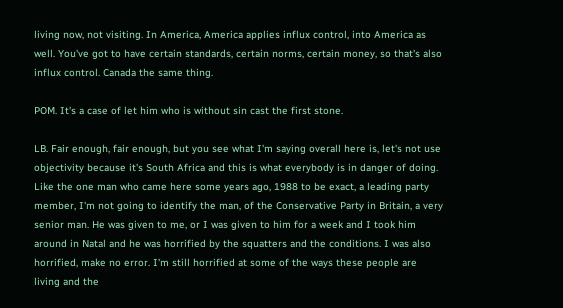living now, not visiting. In America, America applies influx control, into America as well. You've got to have certain standards, certain norms, certain money, so that's also influx control. Canada the same thing.

POM. It's a case of let him who is without sin cast the first stone.

LB. Fair enough, fair enough, but you see what I'm saying overall here is, let's not use objectivity because it's South Africa and this is what everybody is in danger of doing. Like the one man who came here some years ago, 1988 to be exact, a leading party member, I'm not going to identify the man, of the Conservative Party in Britain, a very senior man. He was given to me, or I was given to him for a week and I took him around in Natal and he was horrified by the squatters and the conditions. I was also horrified, make no error. I'm still horrified at some of the ways these people are living and the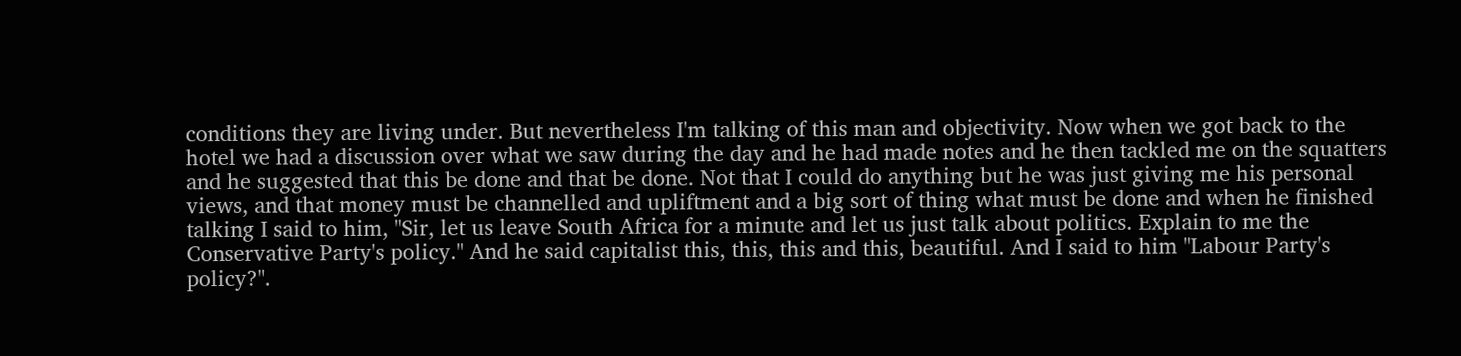conditions they are living under. But nevertheless I'm talking of this man and objectivity. Now when we got back to the hotel we had a discussion over what we saw during the day and he had made notes and he then tackled me on the squatters and he suggested that this be done and that be done. Not that I could do anything but he was just giving me his personal views, and that money must be channelled and upliftment and a big sort of thing what must be done and when he finished talking I said to him, "Sir, let us leave South Africa for a minute and let us just talk about politics. Explain to me the Conservative Party's policy." And he said capitalist this, this, this and this, beautiful. And I said to him "Labour Party's policy?".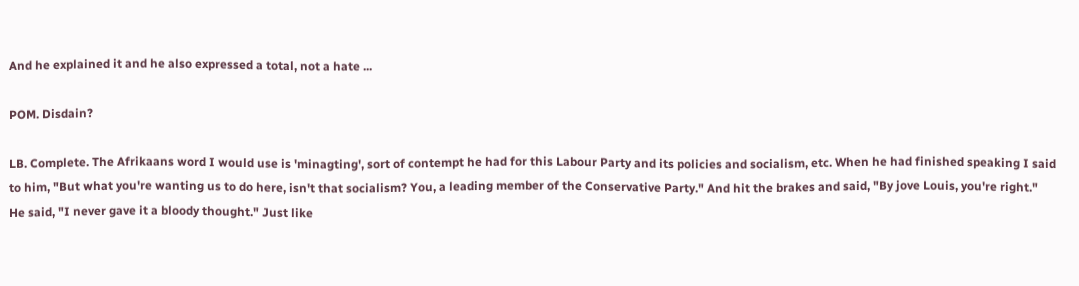And he explained it and he also expressed a total, not a hate ...

POM. Disdain?

LB. Complete. The Afrikaans word I would use is 'minagting', sort of contempt he had for this Labour Party and its policies and socialism, etc. When he had finished speaking I said to him, "But what you're wanting us to do here, isn't that socialism? You, a leading member of the Conservative Party." And hit the brakes and said, "By jove Louis, you're right." He said, "I never gave it a bloody thought." Just like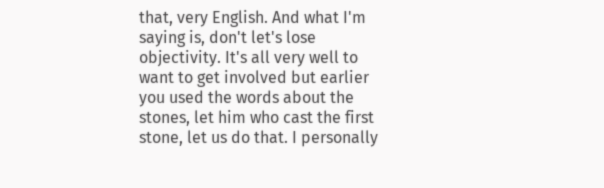that, very English. And what I'm saying is, don't let's lose objectivity. It's all very well to want to get involved but earlier you used the words about the stones, let him who cast the first stone, let us do that. I personally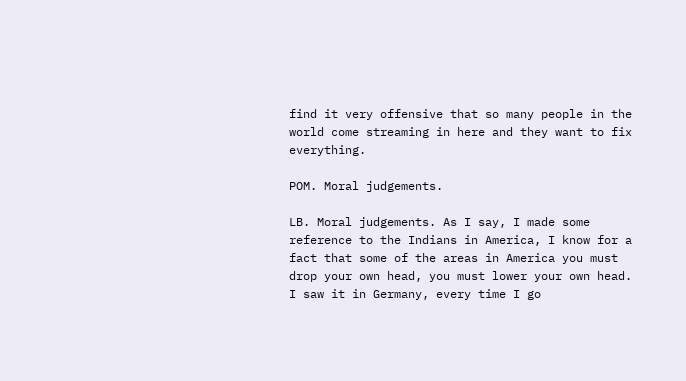find it very offensive that so many people in the world come streaming in here and they want to fix everything.

POM. Moral judgements.

LB. Moral judgements. As I say, I made some reference to the Indians in America, I know for a fact that some of the areas in America you must drop your own head, you must lower your own head. I saw it in Germany, every time I go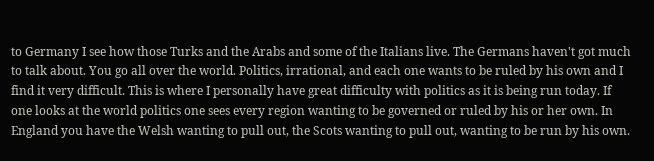to Germany I see how those Turks and the Arabs and some of the Italians live. The Germans haven't got much to talk about. You go all over the world. Politics, irrational, and each one wants to be ruled by his own and I find it very difficult. This is where I personally have great difficulty with politics as it is being run today. If one looks at the world politics one sees every region wanting to be governed or ruled by his or her own. In England you have the Welsh wanting to pull out, the Scots wanting to pull out, wanting to be run by his own.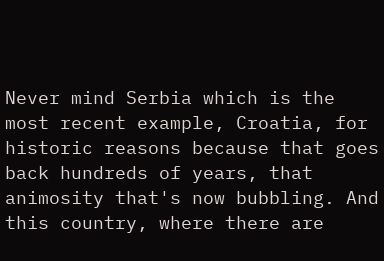Never mind Serbia which is the most recent example, Croatia, for historic reasons because that goes back hundreds of years, that animosity that's now bubbling. And this country, where there are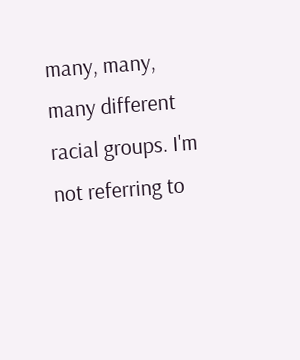many, many, many different racial groups. I'm not referring to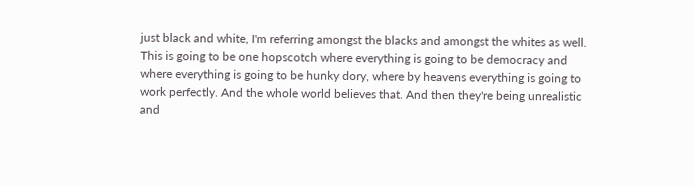just black and white, I'm referring amongst the blacks and amongst the whites as well. This is going to be one hopscotch where everything is going to be democracy and where everything is going to be hunky dory, where by heavens everything is going to work perfectly. And the whole world believes that. And then they're being unrealistic and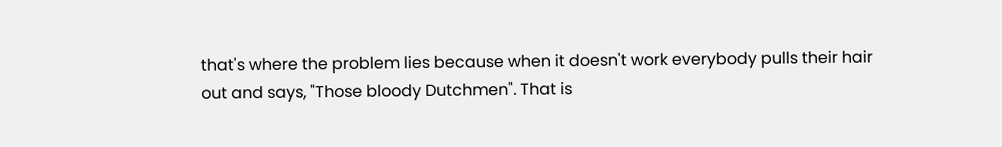that's where the problem lies because when it doesn't work everybody pulls their hair out and says, "Those bloody Dutchmen". That is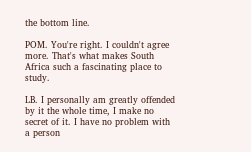the bottom line.

POM. You're right. I couldn't agree more. That's what makes South Africa such a fascinating place to study.

LB. I personally am greatly offended by it the whole time, I make no secret of it. I have no problem with a person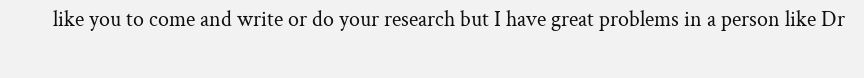like you to come and write or do your research but I have great problems in a person like Dr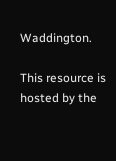Waddington.

This resource is hosted by the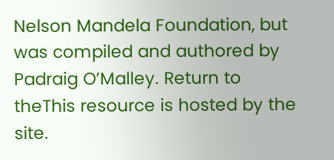Nelson Mandela Foundation, but was compiled and authored by Padraig O’Malley. Return to theThis resource is hosted by the site.